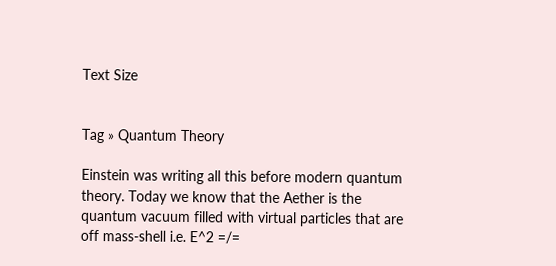Text Size


Tag » Quantum Theory

Einstein was writing all this before modern quantum theory. Today we know that the Aether is the quantum vacuum filled with virtual particles that are off mass-shell i.e. E^2 =/=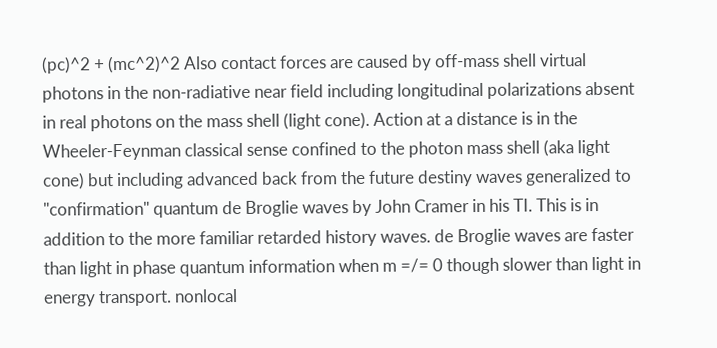(pc)^2 + (mc^2)^2 Also contact forces are caused by off-mass shell virtual photons in the non-radiative near field including longitudinal polarizations absent in real photons on the mass shell (light cone). Action at a distance is in the Wheeler-Feynman classical sense confined to the photon mass shell (aka light cone) but including advanced back from the future destiny waves generalized to "confirmation" quantum de Broglie waves by John Cramer in his TI. This is in addition to the more familiar retarded history waves. de Broglie waves are faster than light in phase quantum information when m =/= 0 though slower than light in energy transport. nonlocal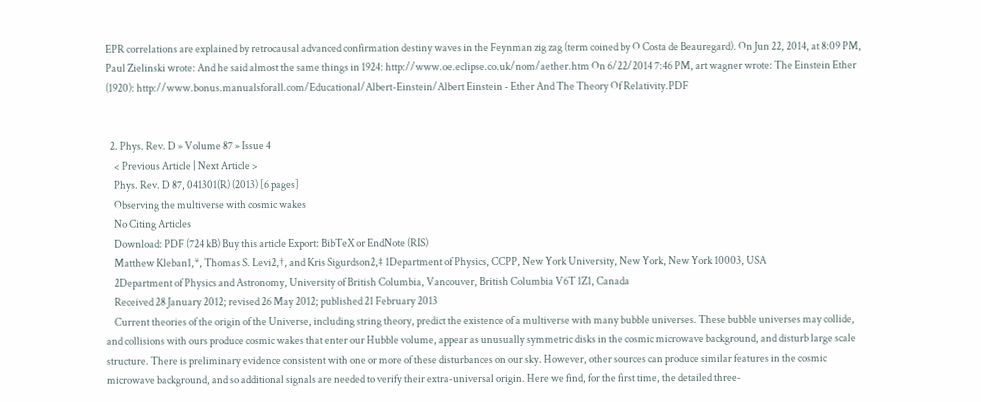EPR correlations are explained by retrocausal advanced confirmation destiny waves in the Feynman zig zag (term coined by O Costa de Beauregard). On Jun 22, 2014, at 8:09 PM, Paul Zielinski wrote: And he said almost the same things in 1924: http://www.oe.eclipse.co.uk/nom/aether.htm On 6/22/2014 7:46 PM, art wagner wrote: The Einstein Ether (1920): http://www.bonus.manualsforall.com/Educational/Albert-Einstein/Albert Einstein - Ether And The Theory Of Relativity.PDF


  2. Phys. Rev. D » Volume 87 » Issue 4
    < Previous Article | Next Article >
    Phys. Rev. D 87, 041301(R) (2013) [6 pages]
    Observing the multiverse with cosmic wakes
    No Citing Articles
    Download: PDF (724 kB) Buy this article Export: BibTeX or EndNote (RIS)
    Matthew Kleban1,*, Thomas S. Levi2,†, and Kris Sigurdson2,‡ 1Department of Physics, CCPP, New York University, New York, New York 10003, USA
    2Department of Physics and Astronomy, University of British Columbia, Vancouver, British Columbia V6T 1Z1, Canada
    Received 28 January 2012; revised 26 May 2012; published 21 February 2013
    Current theories of the origin of the Universe, including string theory, predict the existence of a multiverse with many bubble universes. These bubble universes may collide, and collisions with ours produce cosmic wakes that enter our Hubble volume, appear as unusually symmetric disks in the cosmic microwave background, and disturb large scale structure. There is preliminary evidence consistent with one or more of these disturbances on our sky. However, other sources can produce similar features in the cosmic microwave background, and so additional signals are needed to verify their extra-universal origin. Here we find, for the first time, the detailed three-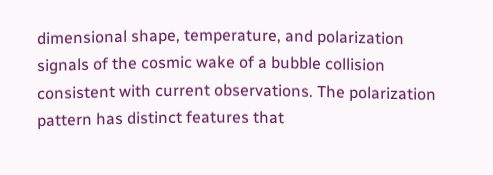dimensional shape, temperature, and polarization signals of the cosmic wake of a bubble collision consistent with current observations. The polarization pattern has distinct features that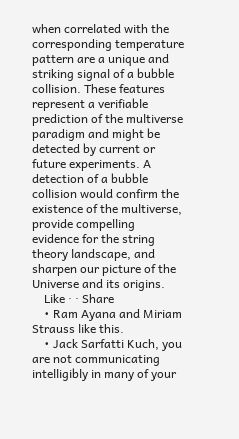when correlated with the corresponding temperature pattern are a unique and striking signal of a bubble collision. These features represent a verifiable prediction of the multiverse paradigm and might be detected by current or future experiments. A detection of a bubble collision would confirm the existence of the multiverse, provide compelling evidence for the string theory landscape, and sharpen our picture of the Universe and its origins.
    Like · · Share
    • Ram Ayana and Miriam Strauss like this.
    • Jack Sarfatti Kuch, you are not communicating intelligibly in many of your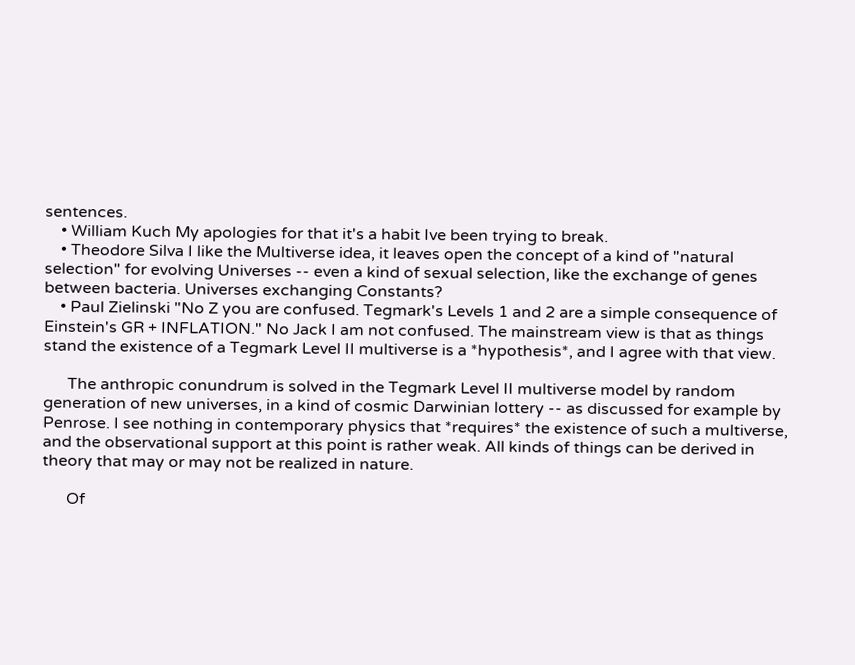sentences.
    • William Kuch My apologies for that it's a habit Ive been trying to break.
    • Theodore Silva I like the Multiverse idea, it leaves open the concept of a kind of "natural selection" for evolving Universes -- even a kind of sexual selection, like the exchange of genes between bacteria. Universes exchanging Constants?
    • Paul Zielinski "No Z you are confused. Tegmark's Levels 1 and 2 are a simple consequence of Einstein's GR + INFLATION." No Jack I am not confused. The mainstream view is that as things stand the existence of a Tegmark Level II multiverse is a *hypothesis*, and I agree with that view.

      The anthropic conundrum is solved in the Tegmark Level II multiverse model by random generation of new universes, in a kind of cosmic Darwinian lottery -- as discussed for example by Penrose. I see nothing in contemporary physics that *requires* the existence of such a multiverse, and the observational support at this point is rather weak. All kinds of things can be derived in theory that may or may not be realized in nature.

      Of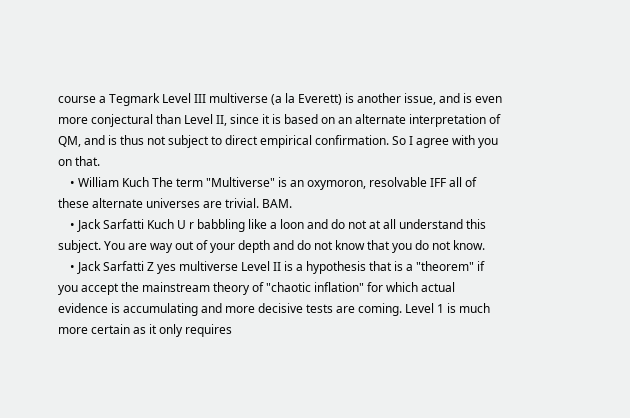course a Tegmark Level III multiverse (a la Everett) is another issue, and is even more conjectural than Level II, since it is based on an alternate interpretation of QM, and is thus not subject to direct empirical confirmation. So I agree with you on that.
    • William Kuch The term "Multiverse" is an oxymoron, resolvable IFF all of these alternate universes are trivial. BAM.
    • Jack Sarfatti Kuch U r babbling like a loon and do not at all understand this subject. You are way out of your depth and do not know that you do not know.
    • Jack Sarfatti Z yes multiverse Level II is a hypothesis that is a "theorem" if you accept the mainstream theory of "chaotic inflation" for which actual evidence is accumulating and more decisive tests are coming. Level 1 is much more certain as it only requires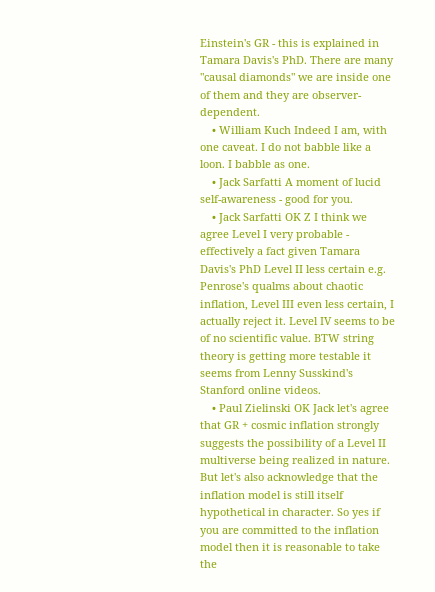Einstein's GR - this is explained in Tamara Davis's PhD. There are many "causal diamonds" we are inside one of them and they are observer-dependent.
    • William Kuch Indeed I am, with one caveat. I do not babble like a loon. I babble as one.
    • Jack Sarfatti A moment of lucid self-awareness - good for you.
    • Jack Sarfatti OK Z I think we agree Level I very probable - effectively a fact given Tamara Davis's PhD Level II less certain e.g. Penrose's qualms about chaotic inflation, Level III even less certain, I actually reject it. Level IV seems to be of no scientific value. BTW string theory is getting more testable it seems from Lenny Susskind's Stanford online videos.
    • Paul Zielinski OK Jack let's agree that GR + cosmic inflation strongly suggests the possibility of a Level II multiverse being realized in nature. But let's also acknowledge that the inflation model is still itself hypothetical in character. So yes if you are committed to the inflation model then it is reasonable to take the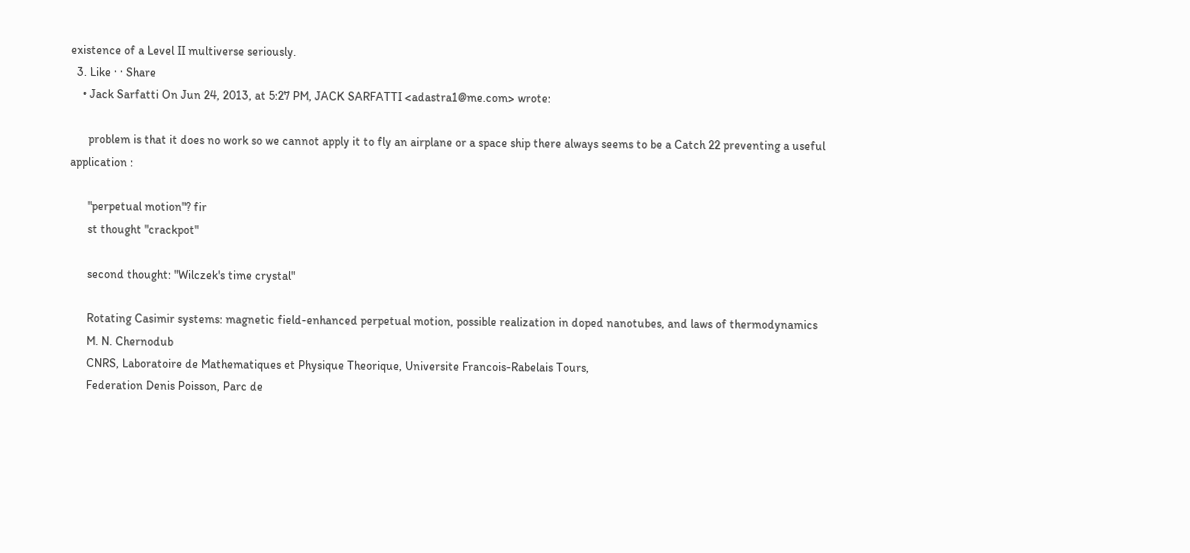existence of a Level II multiverse seriously.
  3. Like · · Share
    • Jack Sarfatti On Jun 24, 2013, at 5:27 PM, JACK SARFATTI <adastra1@me.com> wrote:

      problem is that it does no work so we cannot apply it to fly an airplane or a space ship there always seems to be a Catch 22 preventing a useful application :

      "perpetual motion"? fir
      st thought "crackpot"

      second thought: "Wilczek's time crystal"

      Rotating Casimir systems: magnetic field-enhanced perpetual motion, possible realization in doped nanotubes, and laws of thermodynamics
      M. N. Chernodub
      CNRS, Laboratoire de Mathematiques et Physique Theorique, Universite Francois-Rabelais Tours,
      Federation Denis Poisson, Parc de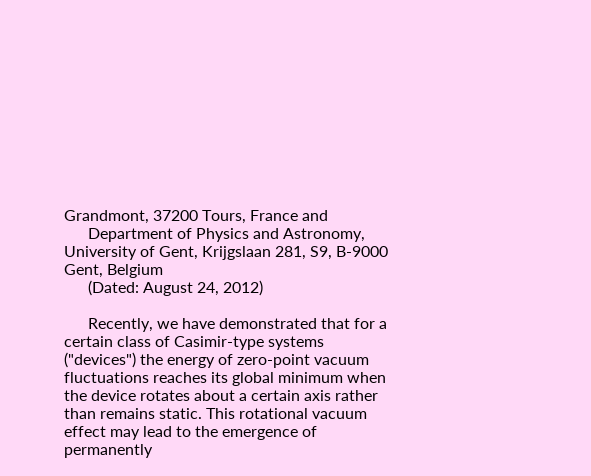Grandmont, 37200 Tours, France and
      Department of Physics and Astronomy, University of Gent, Krijgslaan 281, S9, B-9000 Gent, Belgium
      (Dated: August 24, 2012)

      Recently, we have demonstrated that for a certain class of Casimir-type systems ("devices") the energy of zero-point vacuum fluctuations reaches its global minimum when the device rotates about a certain axis rather than remains static. This rotational vacuum effect may lead to the emergence of permanently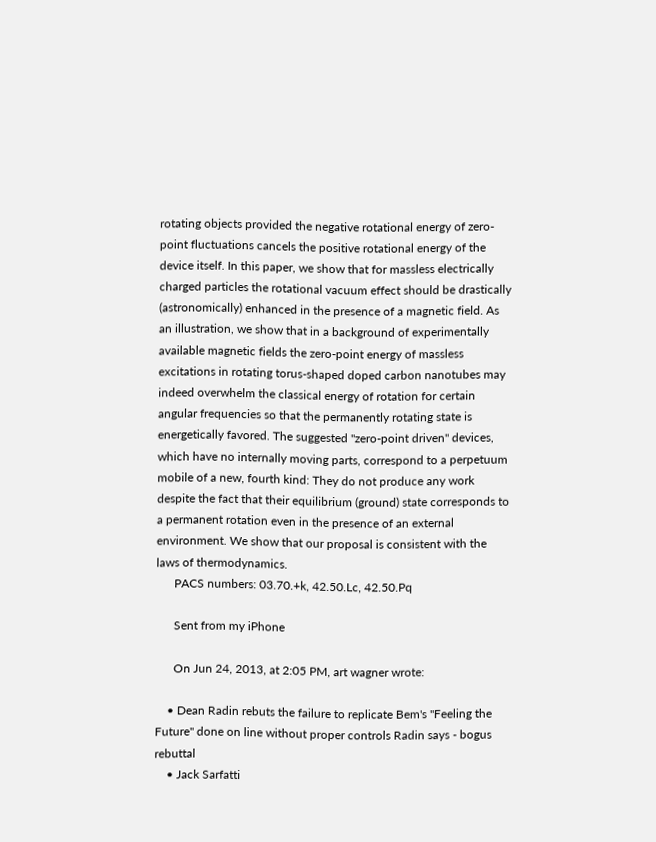rotating objects provided the negative rotational energy of zero-point fluctuations cancels the positive rotational energy of the device itself. In this paper, we show that for massless electrically charged particles the rotational vacuum effect should be drastically (astronomically) enhanced in the presence of a magnetic field. As an illustration, we show that in a background of experimentally available magnetic fields the zero-point energy of massless excitations in rotating torus-shaped doped carbon nanotubes may indeed overwhelm the classical energy of rotation for certain angular frequencies so that the permanently rotating state is energetically favored. The suggested "zero-point driven" devices, which have no internally moving parts, correspond to a perpetuum mobile of a new, fourth kind: They do not produce any work despite the fact that their equilibrium (ground) state corresponds to a permanent rotation even in the presence of an external environment. We show that our proposal is consistent with the laws of thermodynamics.
      PACS numbers: 03.70.+k, 42.50.Lc, 42.50.Pq

      Sent from my iPhone

      On Jun 24, 2013, at 2:05 PM, art wagner wrote:

    • Dean Radin rebuts the failure to replicate Bem's "Feeling the Future" done on line without proper controls Radin says - bogus rebuttal
    • Jack Sarfatti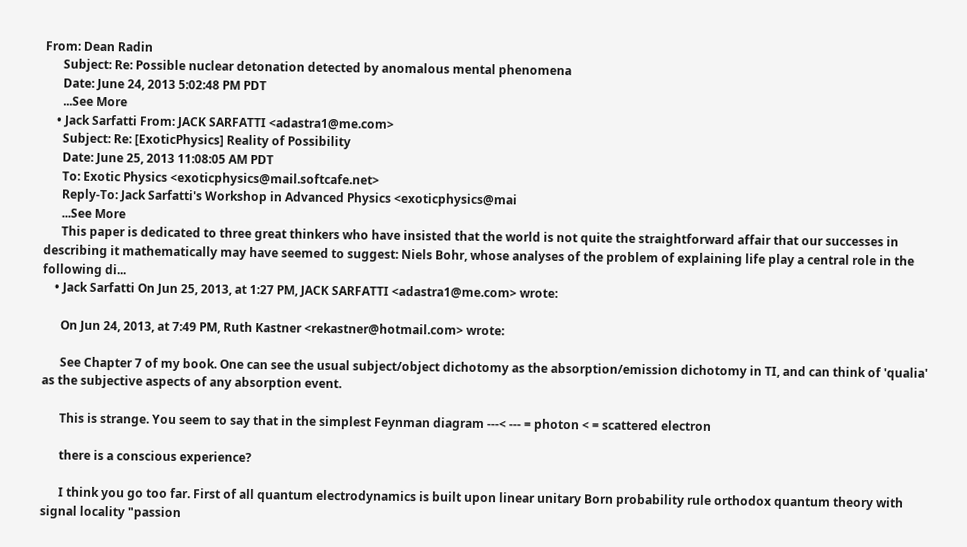From: Dean Radin
      Subject: Re: Possible nuclear detonation detected by anomalous mental phenomena
      Date: June 24, 2013 5:02:48 PM PDT
      ...See More
    • Jack Sarfatti From: JACK SARFATTI <adastra1@me.com>
      Subject: Re: [ExoticPhysics] Reality of Possibility
      Date: June 25, 2013 11:08:05 AM PDT
      To: Exotic Physics <exoticphysics@mail.softcafe.net>
      Reply-To: Jack Sarfatti's Workshop in Advanced Physics <exoticphysics@mai
      ...See More
      This paper is dedicated to three great thinkers who have insisted that the world is not quite the straightforward affair that our successes in describing it mathematically may have seemed to suggest: Niels Bohr, whose analyses of the problem of explaining life play a central role in the following di...
    • Jack Sarfatti On Jun 25, 2013, at 1:27 PM, JACK SARFATTI <adastra1@me.com> wrote:

      On Jun 24, 2013, at 7:49 PM, Ruth Kastner <rekastner@hotmail.com> wrote:

      See Chapter 7 of my book. One can see the usual subject/object dichotomy as the absorption/emission dichotomy in TI, and can think of 'qualia' as the subjective aspects of any absorption event.

      This is strange. You seem to say that in the simplest Feynman diagram ---< --- = photon < = scattered electron

      there is a conscious experience?

      I think you go too far. First of all quantum electrodynamics is built upon linear unitary Born probability rule orthodox quantum theory with signal locality "passion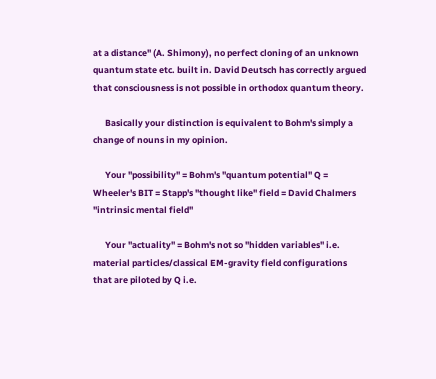at a distance" (A. Shimony), no perfect cloning of an unknown quantum state etc. built in. David Deutsch has correctly argued that consciousness is not possible in orthodox quantum theory.

      Basically your distinction is equivalent to Bohm's simply a change of nouns in my opinion.

      Your "possibility" = Bohm's "quantum potential" Q = Wheeler's BIT = Stapp's "thought like" field = David Chalmers "intrinsic mental field"

      Your "actuality" = Bohm's not so "hidden variables" i.e. material particles/classical EM-gravity field configurations that are piloted by Q i.e.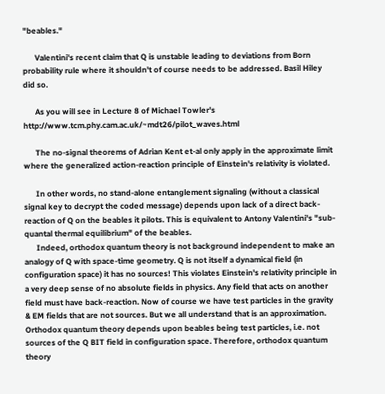"beables."

      Valentini's recent claim that Q is unstable leading to deviations from Born probability rule where it shouldn't of course needs to be addressed. Basil Hiley did so.

      As you will see in Lecture 8 of Michael Towler's http://www.tcm.phy.cam.ac.uk/~mdt26/pilot_waves.html

      The no-signal theorems of Adrian Kent et-al only apply in the approximate limit where the generalized action-reaction principle of Einstein's relativity is violated.

      In other words, no stand-alone entanglement signaling (without a classical signal key to decrypt the coded message) depends upon lack of a direct back-reaction of Q on the beables it pilots. This is equivalent to Antony Valentini's "sub-quantal thermal equilibrium" of the beables.
      Indeed, orthodox quantum theory is not background independent to make an analogy of Q with space-time geometry. Q is not itself a dynamical field (in configuration space) it has no sources! This violates Einstein's relativity principle in a very deep sense of no absolute fields in physics. Any field that acts on another field must have back-reaction. Now of course we have test particles in the gravity & EM fields that are not sources. But we all understand that is an approximation. Orthodox quantum theory depends upon beables being test particles, i.e. not sources of the Q BIT field in configuration space. Therefore, orthodox quantum theory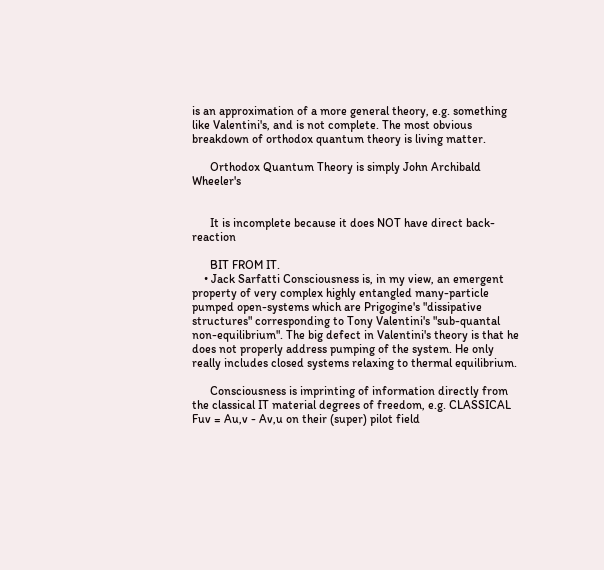is an approximation of a more general theory, e.g. something like Valentini's, and is not complete. The most obvious breakdown of orthodox quantum theory is living matter.

      Orthodox Quantum Theory is simply John Archibald Wheeler's


      It is incomplete because it does NOT have direct back-reaction

      BIT FROM IT.
    • Jack Sarfatti Consciousness is, in my view, an emergent property of very complex highly entangled many-particle pumped open-systems which are Prigogine's "dissipative structures" corresponding to Tony Valentini's "sub-quantal non-equilibrium". The big defect in Valentini's theory is that he does not properly address pumping of the system. He only really includes closed systems relaxing to thermal equilibrium.

      Consciousness is imprinting of information directly from the classical IT material degrees of freedom, e.g. CLASSICAL Fuv = Au,v - Av,u on their (super) pilot field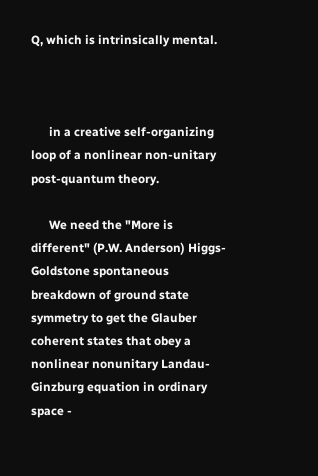Q, which is intrinsically mental.



      in a creative self-organizing loop of a nonlinear non-unitary post-quantum theory.

      We need the "More is different" (P.W. Anderson) Higgs-Goldstone spontaneous breakdown of ground state symmetry to get the Glauber coherent states that obey a nonlinear nonunitary Landau-Ginzburg equation in ordinary space -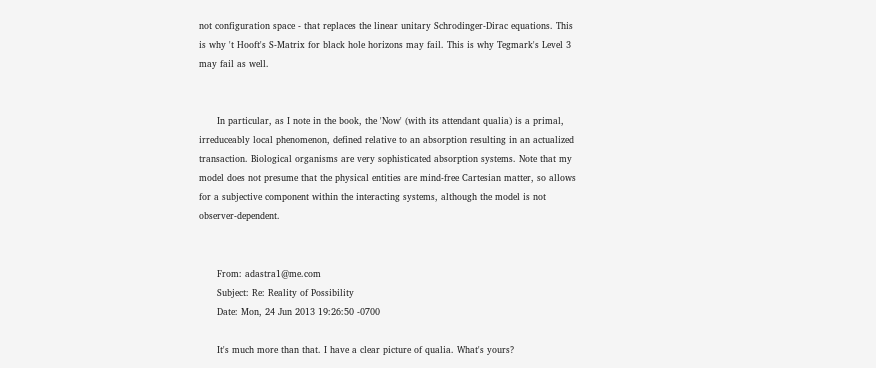not configuration space - that replaces the linear unitary Schrodinger-Dirac equations. This is why 't Hooft's S-Matrix for black hole horizons may fail. This is why Tegmark's Level 3 may fail as well.


      In particular, as I note in the book, the 'Now' (with its attendant qualia) is a primal, irreduceably local phenomenon, defined relative to an absorption resulting in an actualized transaction. Biological organisms are very sophisticated absorption systems. Note that my model does not presume that the physical entities are mind-free Cartesian matter, so allows for a subjective component within the interacting systems, although the model is not observer-dependent.


      From: adastra1@me.com
      Subject: Re: Reality of Possibility
      Date: Mon, 24 Jun 2013 19:26:50 -0700

      It's much more than that. I have a clear picture of qualia. What's yours?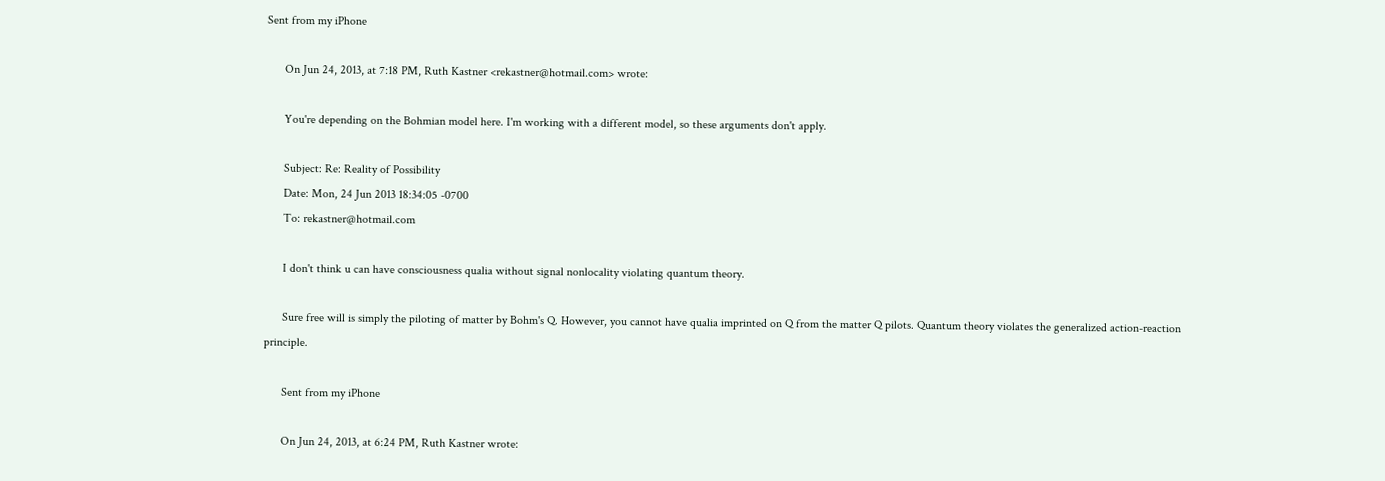Sent from my iPhone

      On Jun 24, 2013, at 7:18 PM, Ruth Kastner <rekastner@hotmail.com> wrote:

      You're depending on the Bohmian model here. I'm working with a different model, so these arguments don't apply.

      Subject: Re: Reality of Possibility
      Date: Mon, 24 Jun 2013 18:34:05 -0700
      To: rekastner@hotmail.com

      I don't think u can have consciousness qualia without signal nonlocality violating quantum theory.

      Sure free will is simply the piloting of matter by Bohm's Q. However, you cannot have qualia imprinted on Q from the matter Q pilots. Quantum theory violates the generalized action-reaction principle.

      Sent from my iPhone

      On Jun 24, 2013, at 6:24 PM, Ruth Kastner wrote: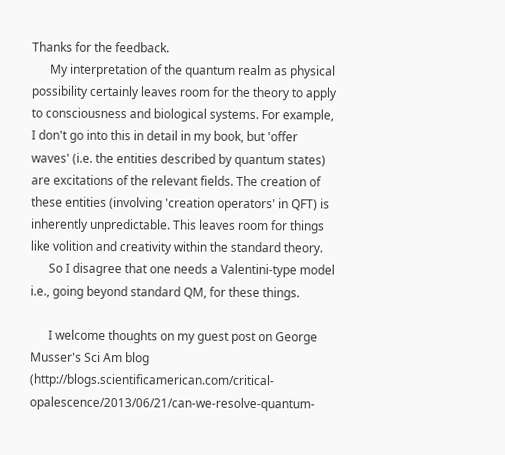Thanks for the feedback.
      My interpretation of the quantum realm as physical possibility certainly leaves room for the theory to apply to consciousness and biological systems. For example, I don't go into this in detail in my book, but 'offer waves' (i.e. the entities described by quantum states) are excitations of the relevant fields. The creation of these entities (involving 'creation operators' in QFT) is inherently unpredictable. This leaves room for things like volition and creativity within the standard theory.
      So I disagree that one needs a Valentini-type model i.e., going beyond standard QM, for these things.

      I welcome thoughts on my guest post on George Musser's Sci Am blog (http://blogs.scientificamerican.com/critical-opalescence/2013/06/21/can-we-resolve-quantum-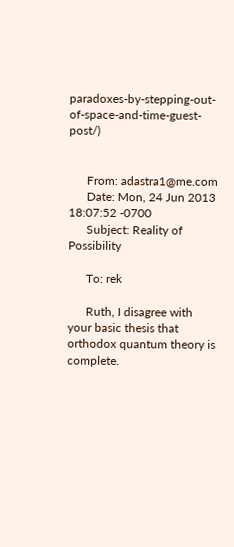paradoxes-by-stepping-out-of-space-and-time-guest-post/)


      From: adastra1@me.com
      Date: Mon, 24 Jun 2013 18:07:52 -0700
      Subject: Reality of Possibility

      To: rek

      Ruth, I disagree with your basic thesis that orthodox quantum theory is complete.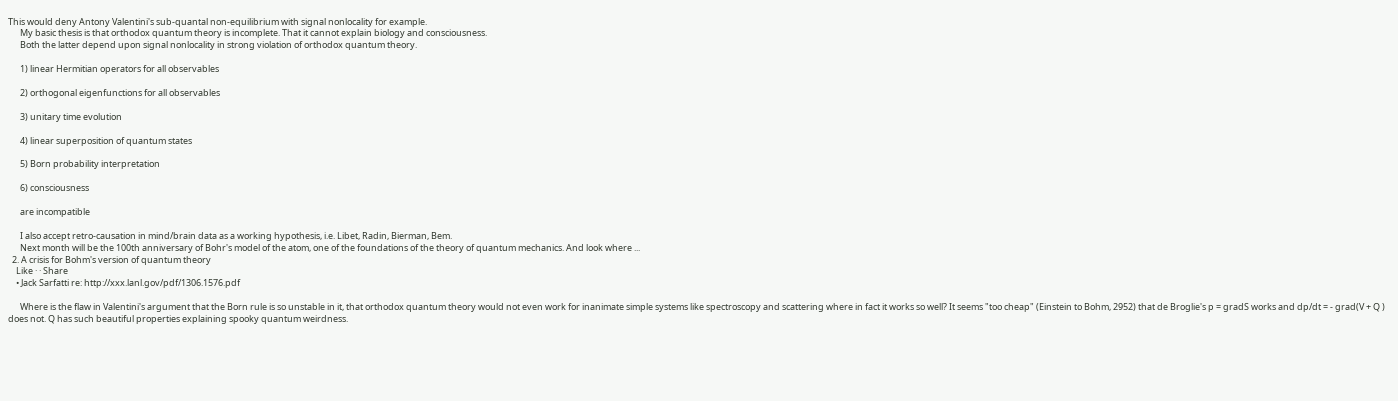This would deny Antony Valentini's sub-quantal non-equilibrium with signal nonlocality for example.
      My basic thesis is that orthodox quantum theory is incomplete. That it cannot explain biology and consciousness.
      Both the latter depend upon signal nonlocality in strong violation of orthodox quantum theory.

      1) linear Hermitian operators for all observables

      2) orthogonal eigenfunctions for all observables

      3) unitary time evolution

      4) linear superposition of quantum states

      5) Born probability interpretation

      6) consciousness

      are incompatible

      I also accept retro-causation in mind/brain data as a working hypothesis, i.e. Libet, Radin, Bierman, Bem.
      Next month will be the 100th anniversary of Bohr's model of the atom, one of the foundations of the theory of quantum mechanics. And look where ...
  2. A crisis for Bohm's version of quantum theory
    Like · · Share
    • Jack Sarfatti re: http://xxx.lanl.gov/pdf/1306.1576.pdf

      Where is the flaw in Valentini's argument that the Born rule is so unstable in it, that orthodox quantum theory would not even work for inanimate simple systems like spectroscopy and scattering where in fact it works so well? It seems "too cheap" (Einstein to Bohm, 2952) that de Broglie's p = gradS works and dp/dt = - grad(V + Q ) does not. Q has such beautiful properties explaining spooky quantum weirdness.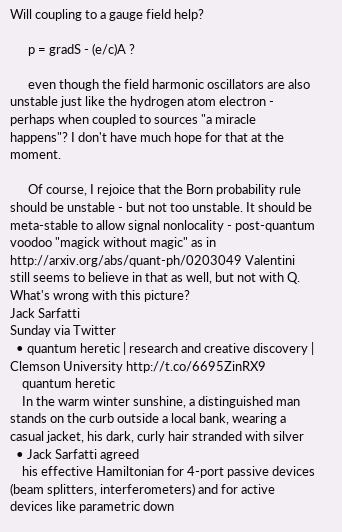Will coupling to a gauge field help?

      p = gradS - (e/c)A ?

      even though the field harmonic oscillators are also unstable just like the hydrogen atom electron - perhaps when coupled to sources "a miracle happens"? I don't have much hope for that at the moment.

      Of course, I rejoice that the Born probability rule should be unstable - but not too unstable. It should be meta-stable to allow signal nonlocality - post-quantum voodoo "magick without magic" as in http://arxiv.org/abs/quant-ph/0203049 Valentini still seems to believe in that as well, but not with Q. What's wrong with this picture?
Jack Sarfatti
Sunday via Twitter
  • quantum heretic | research and creative discovery | Clemson University http://t.co/6695ZinRX9
    quantum heretic
    In the warm winter sunshine, a distinguished man stands on the curb outside a local bank, wearing a casual jacket, his dark, curly hair stranded with silver
  • Jack Sarfatti agreed
    his effective Hamiltonian for 4-port passive devices (beam splitters, interferometers) and for active devices like parametric down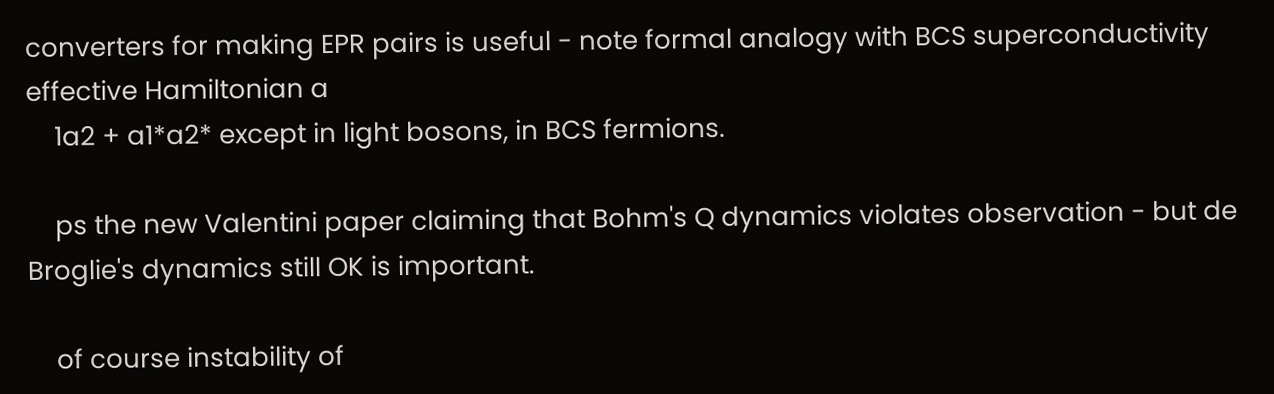converters for making EPR pairs is useful - note formal analogy with BCS superconductivity effective Hamiltonian a
    1a2 + a1*a2* except in light bosons, in BCS fermions.

    ps the new Valentini paper claiming that Bohm's Q dynamics violates observation - but de Broglie's dynamics still OK is important.

    of course instability of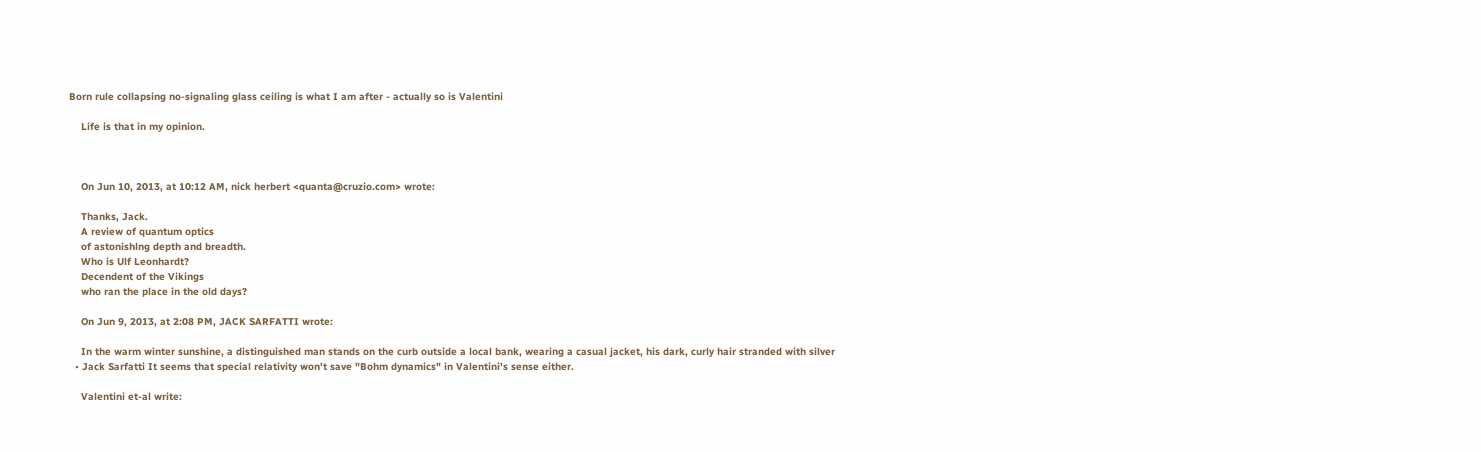Born rule collapsing no-signaling glass ceiling is what I am after - actually so is Valentini

    Life is that in my opinion.



    On Jun 10, 2013, at 10:12 AM, nick herbert <quanta@cruzio.com> wrote:

    Thanks, Jack.
    A review of quantum optics
    of astonishlng depth and breadth.
    Who is Ulf Leonhardt?
    Decendent of the Vikings
    who ran the place in the old days?

    On Jun 9, 2013, at 2:08 PM, JACK SARFATTI wrote:

    In the warm winter sunshine, a distinguished man stands on the curb outside a local bank, wearing a casual jacket, his dark, curly hair stranded with silver
  • Jack Sarfatti It seems that special relativity won't save "Bohm dynamics" in Valentini's sense either.

    Valentini et-al write: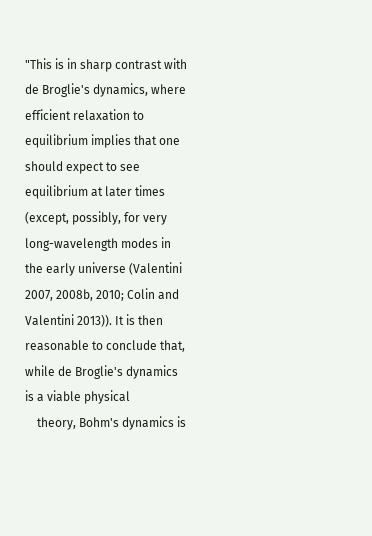"This is in sharp contrast with de Broglie's dynamics, where efficient relaxation to equilibrium implies that one should expect to see equilibrium at later times (except, possibly, for very long-wavelength modes in the early universe (Valentini 2007, 2008b, 2010; Colin and Valentini 2013)). It is then reasonable to conclude that, while de Broglie's dynamics is a viable physical
    theory, Bohm's dynamics is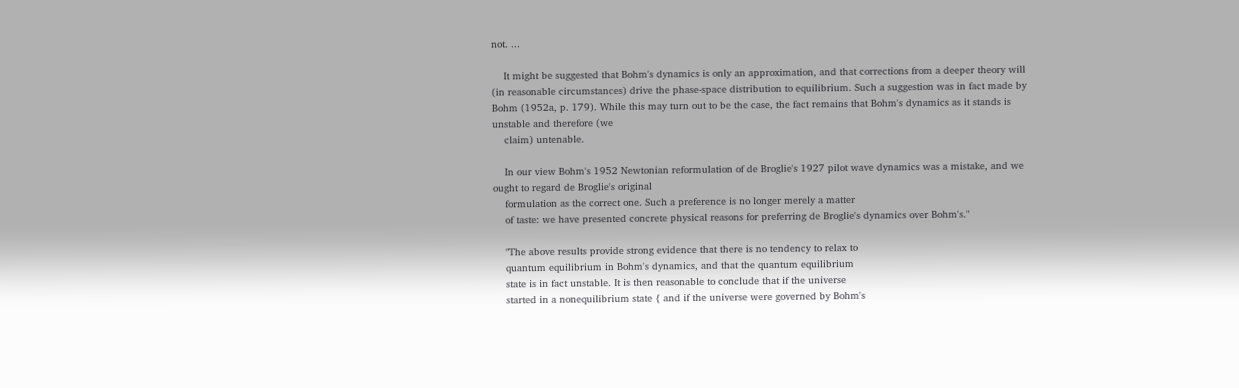not. ...

    It might be suggested that Bohm's dynamics is only an approximation, and that corrections from a deeper theory will (in reasonable circumstances) drive the phase-space distribution to equilibrium. Such a suggestion was in fact made by Bohm (1952a, p. 179). While this may turn out to be the case, the fact remains that Bohm's dynamics as it stands is unstable and therefore (we
    claim) untenable.

    In our view Bohm's 1952 Newtonian reformulation of de Broglie's 1927 pilot wave dynamics was a mistake, and we ought to regard de Broglie's original
    formulation as the correct one. Such a preference is no longer merely a matter
    of taste: we have presented concrete physical reasons for preferring de Broglie's dynamics over Bohm's."

    "The above results provide strong evidence that there is no tendency to relax to
    quantum equilibrium in Bohm's dynamics, and that the quantum equilibrium
    state is in fact unstable. It is then reasonable to conclude that if the universe
    started in a nonequilibrium state { and if the universe were governed by Bohm's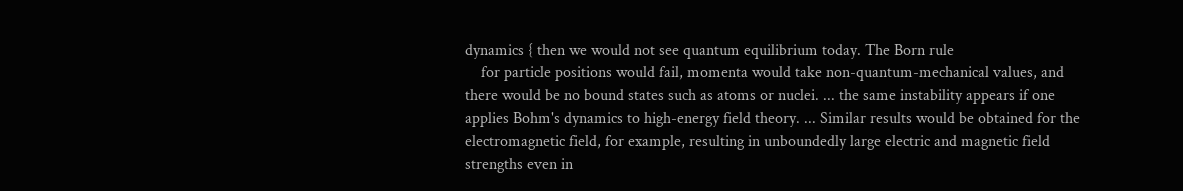dynamics { then we would not see quantum equilibrium today. The Born rule
    for particle positions would fail, momenta would take non-quantum-mechanical values, and there would be no bound states such as atoms or nuclei. ... the same instability appears if one applies Bohm's dynamics to high-energy field theory. ... Similar results would be obtained for the electromagnetic field, for example, resulting in unboundedly large electric and magnetic field strengths even in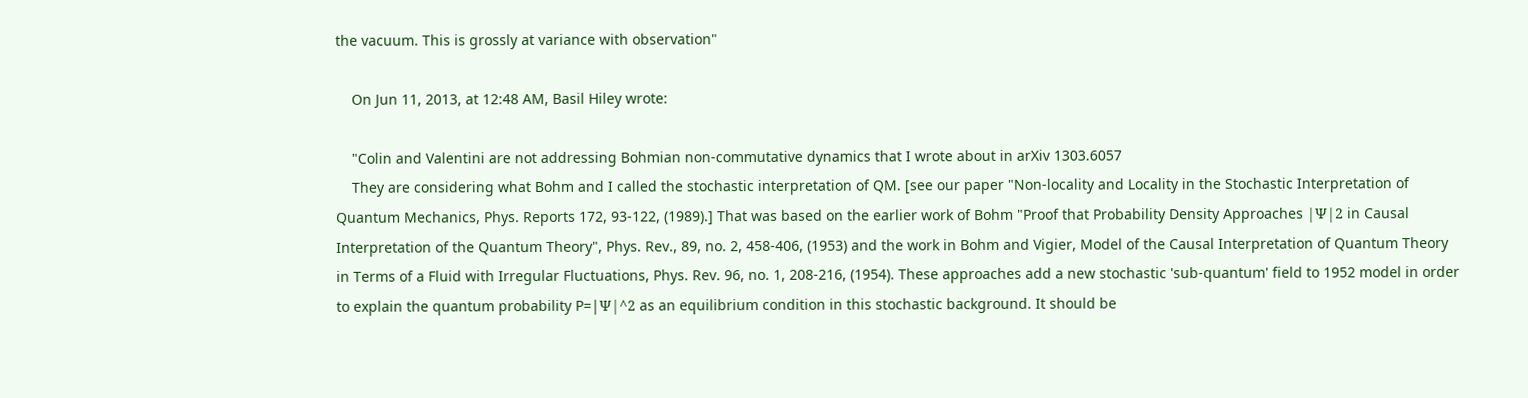the vacuum. This is grossly at variance with observation"

    On Jun 11, 2013, at 12:48 AM, Basil Hiley wrote:

    "Colin and Valentini are not addressing Bohmian non-commutative dynamics that I wrote about in arXiv 1303.6057
    They are considering what Bohm and I called the stochastic interpretation of QM. [see our paper "Non-locality and Locality in the Stochastic Interpretation of Quantum Mechanics, Phys. Reports 172, 93-122, (1989).] That was based on the earlier work of Bohm "Proof that Probability Density Approaches |Ψ|2 in Causal Interpretation of the Quantum Theory", Phys. Rev., 89, no. 2, 458-406, (1953) and the work in Bohm and Vigier, Model of the Causal Interpretation of Quantum Theory in Terms of a Fluid with Irregular Fluctuations, Phys. Rev. 96, no. 1, 208-216, (1954). These approaches add a new stochastic 'sub-quantum' field to 1952 model in order to explain the quantum probability P=|Ψ|^2 as an equilibrium condition in this stochastic background. It should be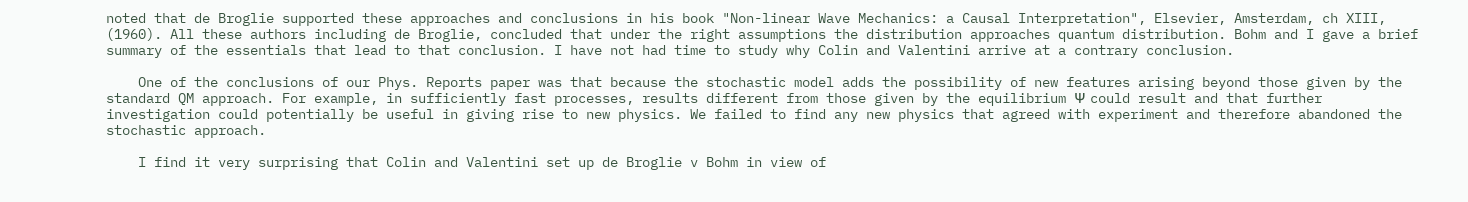noted that de Broglie supported these approaches and conclusions in his book "Non-linear Wave Mechanics: a Causal Interpretation", Elsevier, Amsterdam, ch XIII, (1960). All these authors including de Broglie, concluded that under the right assumptions the distribution approaches quantum distribution. Bohm and I gave a brief summary of the essentials that lead to that conclusion. I have not had time to study why Colin and Valentini arrive at a contrary conclusion.

    One of the conclusions of our Phys. Reports paper was that because the stochastic model adds the possibility of new features arising beyond those given by the standard QM approach. For example, in sufficiently fast processes, results different from those given by the equilibrium Ψ could result and that further investigation could potentially be useful in giving rise to new physics. We failed to find any new physics that agreed with experiment and therefore abandoned the stochastic approach.

    I find it very surprising that Colin and Valentini set up de Broglie v Bohm in view of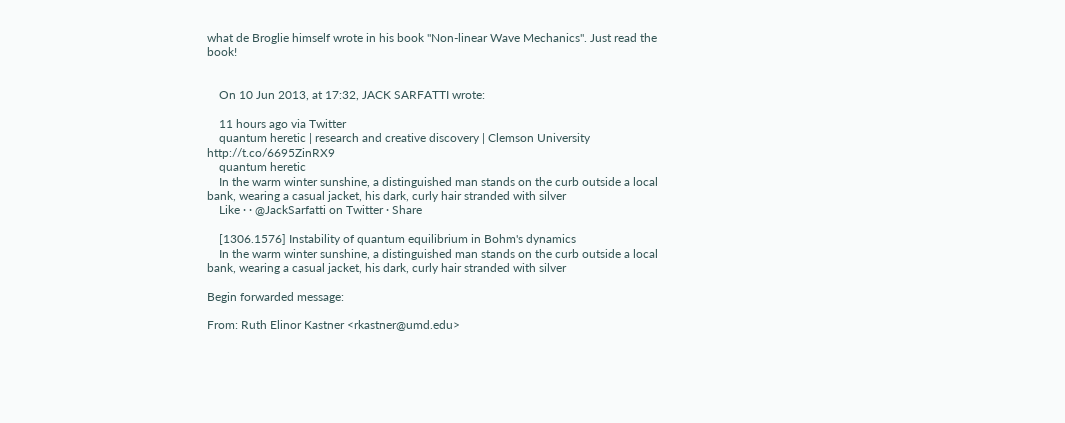what de Broglie himself wrote in his book "Non-linear Wave Mechanics". Just read the book!


    On 10 Jun 2013, at 17:32, JACK SARFATTI wrote:

    11 hours ago via Twitter
    quantum heretic | research and creative discovery | Clemson University http://t.co/6695ZinRX9
    quantum heretic
    In the warm winter sunshine, a distinguished man stands on the curb outside a local bank, wearing a casual jacket, his dark, curly hair stranded with silver
    Like · · @JackSarfatti on Twitter · Share

    [1306.1576] Instability of quantum equilibrium in Bohm's dynamics
    In the warm winter sunshine, a distinguished man stands on the curb outside a local bank, wearing a casual jacket, his dark, curly hair stranded with silver

Begin forwarded message:

From: Ruth Elinor Kastner <rkastner@umd.edu>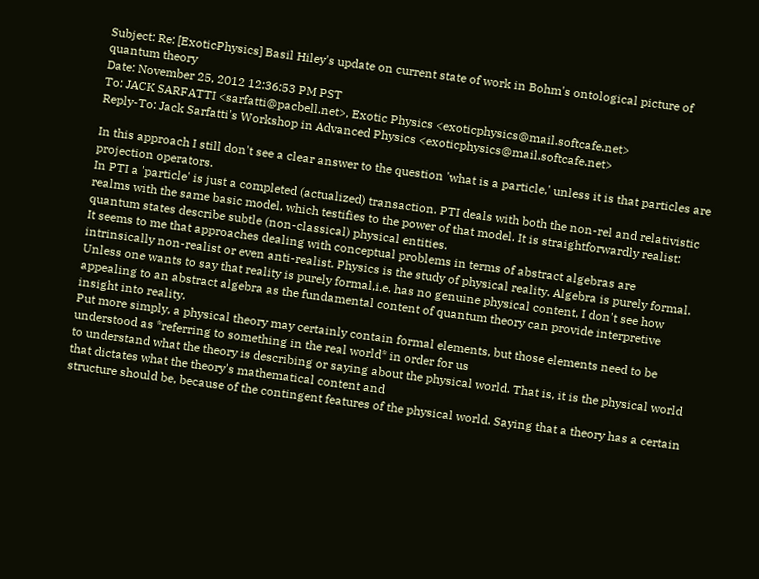Subject: Re: [ExoticPhysics] Basil Hiley's update on current state of work in Bohm's ontological picture of quantum theory
Date: November 25, 2012 12:36:53 PM PST
To: JACK SARFATTI <sarfatti@pacbell.net>, Exotic Physics <exoticphysics@mail.softcafe.net>
Reply-To: Jack Sarfatti's Workshop in Advanced Physics <exoticphysics@mail.softcafe.net>

In this approach I still don't see a clear answer to the question 'what is a particle,' unless it is that particles are projection operators.
In PTI a 'particle' is just a completed (actualized) transaction. PTI deals with both the non-rel and relativistic realms with the same basic model, which testifies to the power of that model. It is straightforwardly realist: quantum states describe subtle (non-classical) physical entities.
It seems to me that approaches dealing with conceptual problems in terms of abstract algebras are intrinsically non-realist or even anti-realist. Physics is the study of physical reality. Algebra is purely formal. Unless one wants to say that reality is purely formal,i.e. has no genuine physical content, I don't see how appealing to an abstract algebra as the fundamental content of quantum theory can provide interpretive insight into reality.
Put more simply, a physical theory may certainly contain formal elements, but those elements need to be understood as *referring to something in the real world* in order for us
to understand what the theory is describing or saying about the physical world. That is, it is the physical world that dictates what the theory's mathematical content and
structure should be, because of the contingent features of the physical world. Saying that a theory has a certain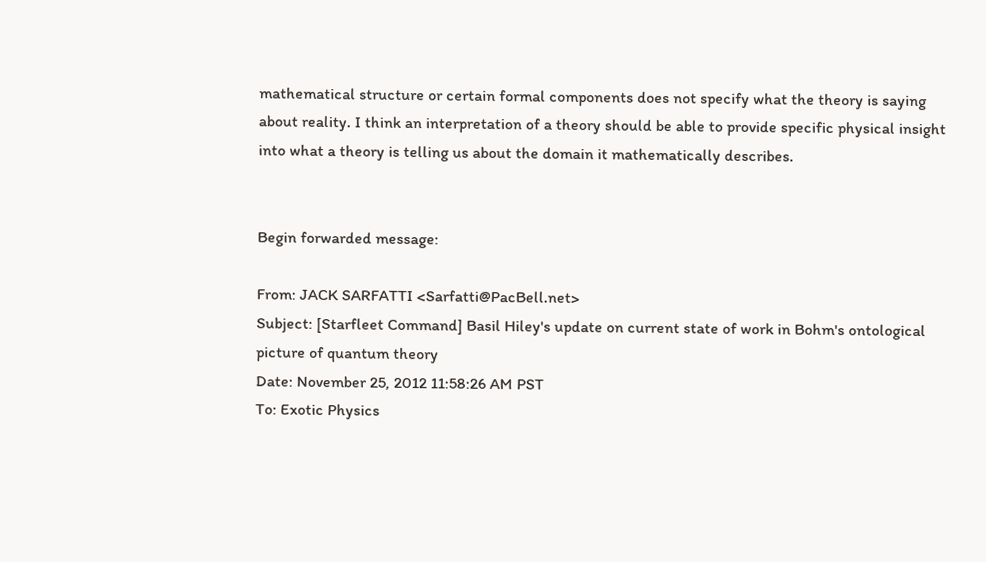mathematical structure or certain formal components does not specify what the theory is saying about reality. I think an interpretation of a theory should be able to provide specific physical insight into what a theory is telling us about the domain it mathematically describes.


Begin forwarded message:

From: JACK SARFATTI <Sarfatti@PacBell.net>
Subject: [Starfleet Command] Basil Hiley's update on current state of work in Bohm's ontological picture of quantum theory
Date: November 25, 2012 11:58:26 AM PST
To: Exotic Physics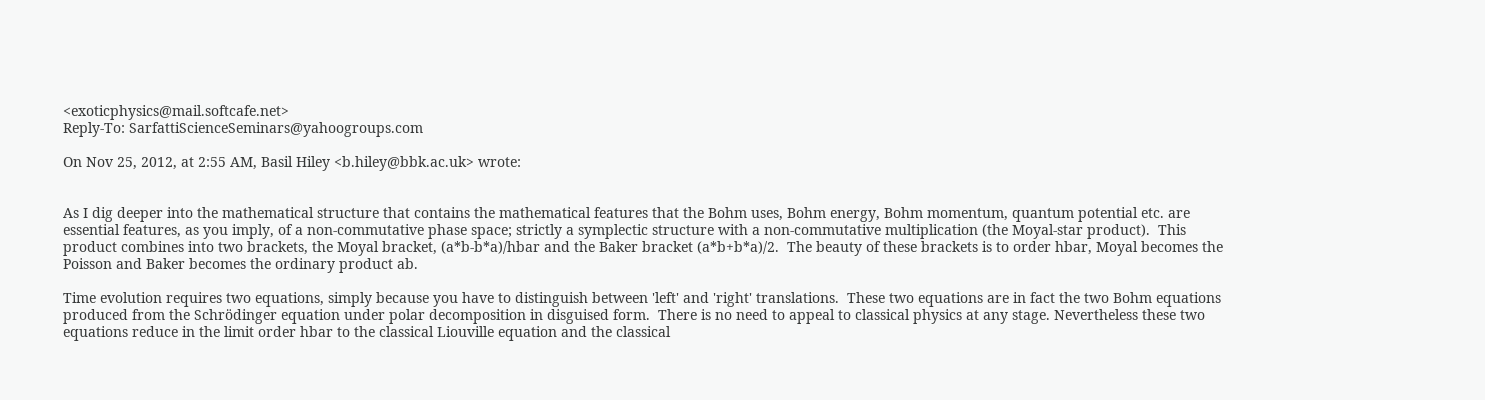<exoticphysics@mail.softcafe.net>
Reply-To: SarfattiScienceSeminars@yahoogroups.com

On Nov 25, 2012, at 2:55 AM, Basil Hiley <b.hiley@bbk.ac.uk> wrote:


As I dig deeper into the mathematical structure that contains the mathematical features that the Bohm uses, Bohm energy, Bohm momentum, quantum potential etc. are essential features, as you imply, of a non-commutative phase space; strictly a symplectic structure with a non-commutative multiplication (the Moyal-star product).  This product combines into two brackets, the Moyal bracket, (a*b-b*a)/hbar and the Baker bracket (a*b+b*a)/2.  The beauty of these brackets is to order hbar, Moyal becomes the Poisson and Baker becomes the ordinary product ab.

Time evolution requires two equations, simply because you have to distinguish between 'left' and 'right' translations.  These two equations are in fact the two Bohm equations produced from the Schrödinger equation under polar decomposition in disguised form.  There is no need to appeal to classical physics at any stage. Nevertheless these two equations reduce in the limit order hbar to the classical Liouville equation and the classical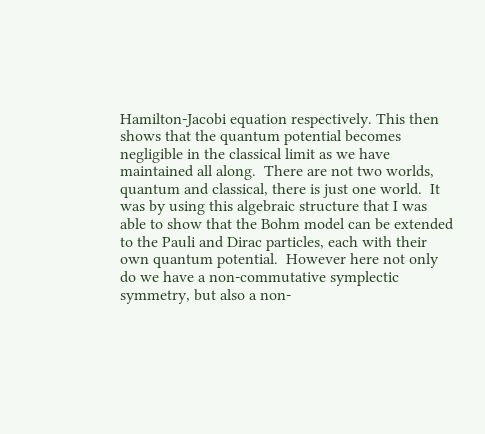Hamilton-Jacobi equation respectively. This then shows that the quantum potential becomes negligible in the classical limit as we have maintained all along.  There are not two worlds, quantum and classical, there is just one world.  It was by using this algebraic structure that I was able to show that the Bohm model can be extended to the Pauli and Dirac particles, each with their own quantum potential.  However here not only do we have a non-commutative symplectic symmetry, but also a non-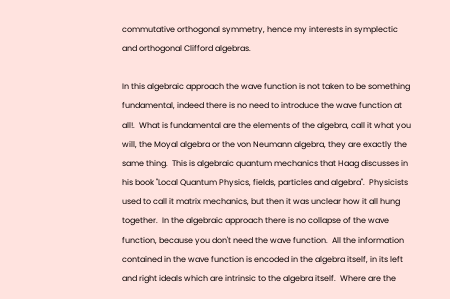commutative orthogonal symmetry, hence my interests in symplectic and orthogonal Clifford algebras.

In this algebraic approach the wave function is not taken to be something fundamental, indeed there is no need to introduce the wave function at all!.  What is fundamental are the elements of the algebra, call it what you will, the Moyal algebra or the von Neumann algebra, they are exactly the same thing.  This is algebraic quantum mechanics that Haag discusses in his book "Local Quantum Physics, fields, particles and algebra".  Physicists used to call it matrix mechanics, but then it was unclear how it all hung together.  In the algebraic approach there is no collapse of the wave function, because you don't need the wave function.  All the information contained in the wave function is encoded in the algebra itself, in its left and right ideals which are intrinsic to the algebra itself.  Where are the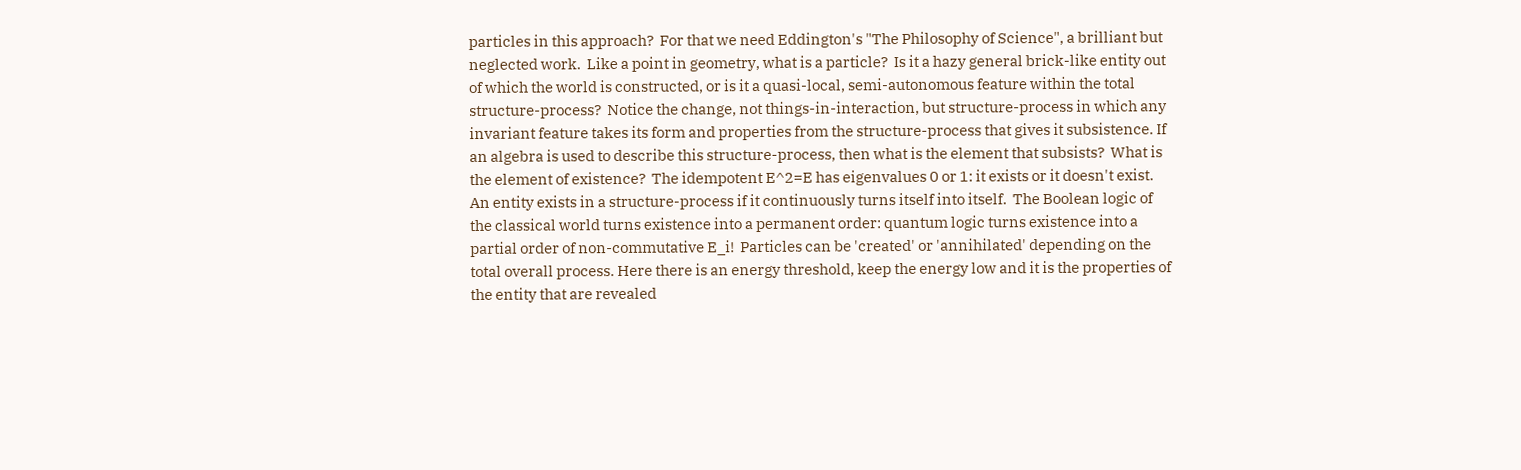particles in this approach?  For that we need Eddington's "The Philosophy of Science", a brilliant but neglected work.  Like a point in geometry, what is a particle?  Is it a hazy general brick-like entity out of which the world is constructed, or is it a quasi-local, semi-autonomous feature within the total structure-process?  Notice the change, not things-in-interaction, but structure-process in which any invariant feature takes its form and properties from the structure-process that gives it subsistence. If an algebra is used to describe this structure-process, then what is the element that subsists?  What is the element of existence?  The idempotent E^2=E has eigenvalues 0 or 1: it exists or it doesn't exist.  An entity exists in a structure-process if it continuously turns itself into itself.  The Boolean logic of the classical world turns existence into a permanent order: quantum logic turns existence into a partial order of non-commutative E_i!  Particles can be 'created' or 'annihilated' depending on the total overall process. Here there is an energy threshold, keep the energy low and it is the properties of the entity that are revealed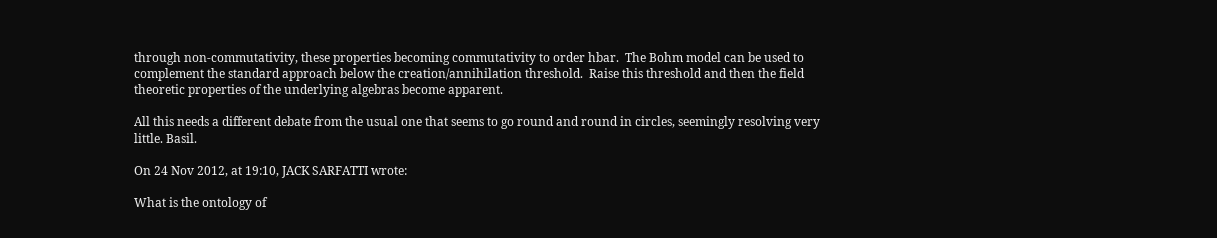through non-commutativity, these properties becoming commutativity to order hbar.  The Bohm model can be used to complement the standard approach below the creation/annihilation threshold.  Raise this threshold and then the field theoretic properties of the underlying algebras become apparent.

All this needs a different debate from the usual one that seems to go round and round in circles, seemingly resolving very little. Basil.

On 24 Nov 2012, at 19:10, JACK SARFATTI wrote:

What is the ontology of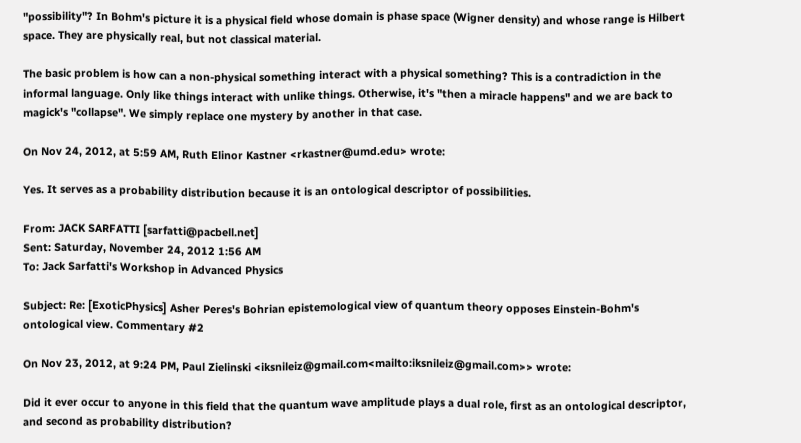"possibility"? In Bohm's picture it is a physical field whose domain is phase space (Wigner density) and whose range is Hilbert space. They are physically real, but not classical material.

The basic problem is how can a non-physical something interact with a physical something? This is a contradiction in the informal language. Only like things interact with unlike things. Otherwise, it's "then a miracle happens" and we are back to magick's "collapse". We simply replace one mystery by another in that case.

On Nov 24, 2012, at 5:59 AM, Ruth Elinor Kastner <rkastner@umd.edu> wrote:

Yes. It serves as a probability distribution because it is an ontological descriptor of possibilities.

From: JACK SARFATTI [sarfatti@pacbell.net]
Sent: Saturday, November 24, 2012 1:56 AM
To: Jack Sarfatti's Workshop in Advanced Physics

Subject: Re: [ExoticPhysics] Asher Peres's Bohrian epistemological view of quantum theory opposes Einstein-Bohm's ontological view. Commentary #2

On Nov 23, 2012, at 9:24 PM, Paul Zielinski <iksnileiz@gmail.com<mailto:iksnileiz@gmail.com>> wrote:

Did it ever occur to anyone in this field that the quantum wave amplitude plays a dual role, first as an ontological descriptor,
and second as probability distribution?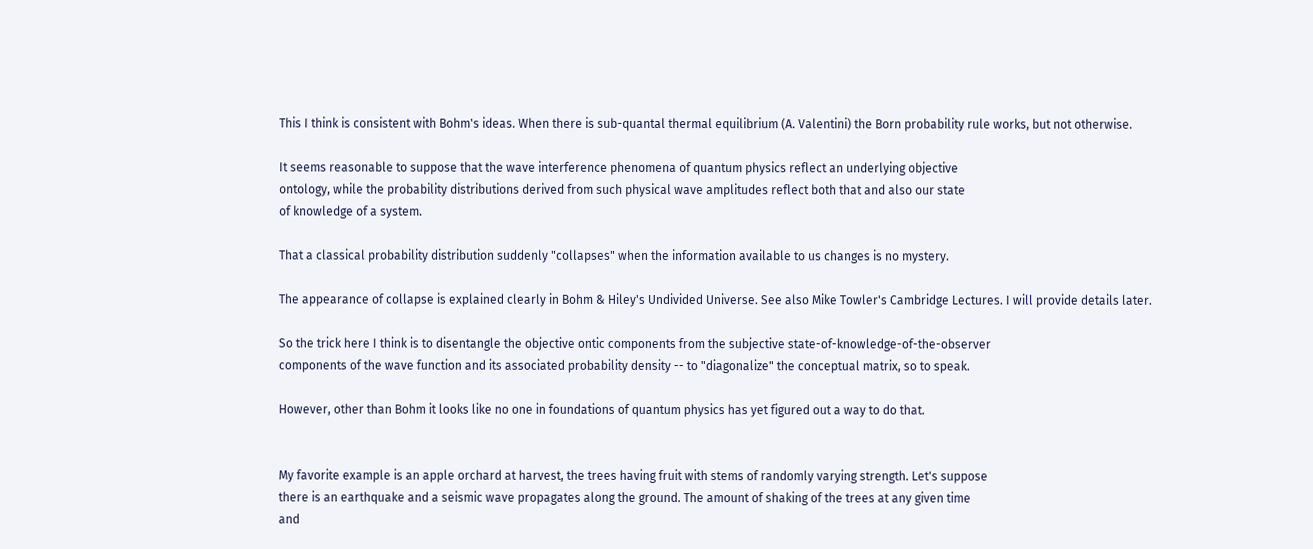This I think is consistent with Bohm's ideas. When there is sub-quantal thermal equilibrium (A. Valentini) the Born probability rule works, but not otherwise.

It seems reasonable to suppose that the wave interference phenomena of quantum physics reflect an underlying objective
ontology, while the probability distributions derived from such physical wave amplitudes reflect both that and also our state
of knowledge of a system.

That a classical probability distribution suddenly "collapses" when the information available to us changes is no mystery.

The appearance of collapse is explained clearly in Bohm & Hiley's Undivided Universe. See also Mike Towler's Cambridge Lectures. I will provide details later.

So the trick here I think is to disentangle the objective ontic components from the subjective state-of-knowledge-of-the-observer
components of the wave function and its associated probability density -- to "diagonalize" the conceptual matrix, so to speak.

However, other than Bohm it looks like no one in foundations of quantum physics has yet figured out a way to do that.


My favorite example is an apple orchard at harvest, the trees having fruit with stems of randomly varying strength. Let's suppose
there is an earthquake and a seismic wave propagates along the ground. The amount of shaking of the trees at any given time
and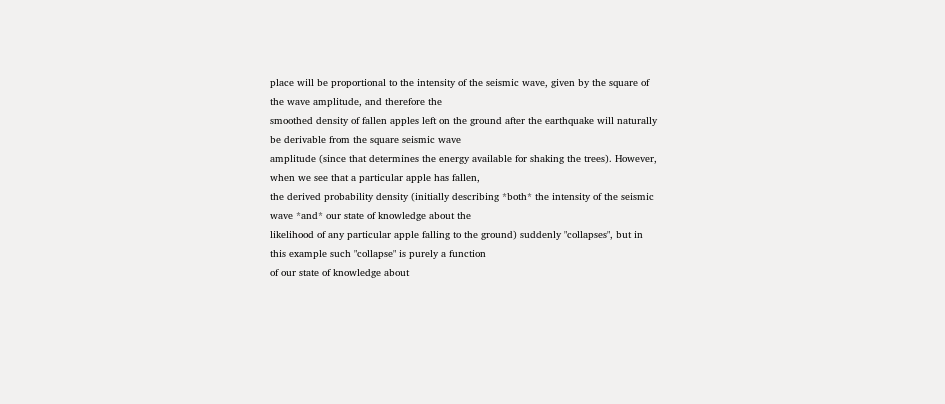place will be proportional to the intensity of the seismic wave, given by the square of the wave amplitude, and therefore the
smoothed density of fallen apples left on the ground after the earthquake will naturally be derivable from the square seismic wave
amplitude (since that determines the energy available for shaking the trees). However, when we see that a particular apple has fallen,
the derived probability density (initially describing *both* the intensity of the seismic wave *and* our state of knowledge about the
likelihood of any particular apple falling to the ground) suddenly "collapses", but in this example such "collapse" is purely a function
of our state of knowledge about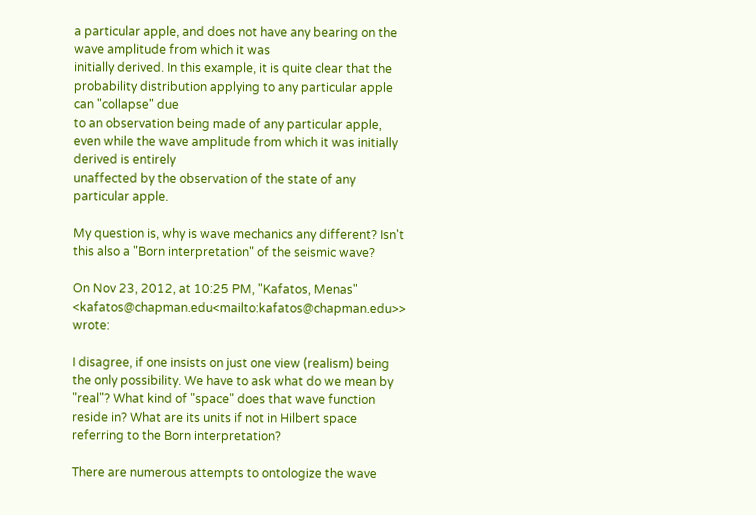a particular apple, and does not have any bearing on the wave amplitude from which it was
initially derived. In this example, it is quite clear that the probability distribution applying to any particular apple can "collapse" due
to an observation being made of any particular apple, even while the wave amplitude from which it was initially derived is entirely
unaffected by the observation of the state of any particular apple.

My question is, why is wave mechanics any different? Isn't this also a "Born interpretation" of the seismic wave?

On Nov 23, 2012, at 10:25 PM, "Kafatos, Menas" <kafatos@chapman.edu<mailto:kafatos@chapman.edu>> wrote:

I disagree, if one insists on just one view (realism) being the only possibility. We have to ask what do we mean by "real"? What kind of "space" does that wave function reside in? What are its units if not in Hilbert space referring to the Born interpretation?

There are numerous attempts to ontologize the wave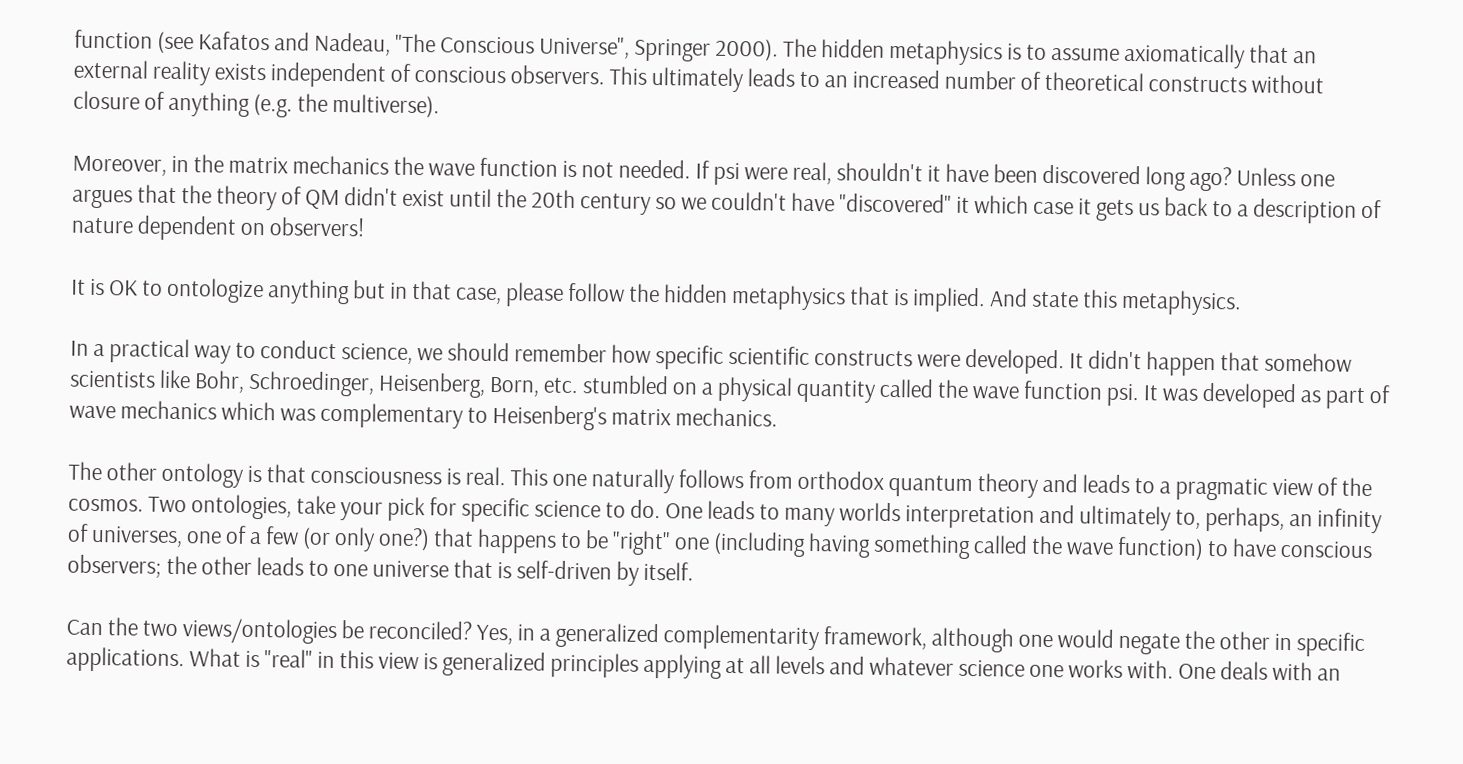function (see Kafatos and Nadeau, "The Conscious Universe", Springer 2000). The hidden metaphysics is to assume axiomatically that an external reality exists independent of conscious observers. This ultimately leads to an increased number of theoretical constructs without closure of anything (e.g. the multiverse).

Moreover, in the matrix mechanics the wave function is not needed. If psi were real, shouldn't it have been discovered long ago? Unless one argues that the theory of QM didn't exist until the 20th century so we couldn't have "discovered" it which case it gets us back to a description of nature dependent on observers!

It is OK to ontologize anything but in that case, please follow the hidden metaphysics that is implied. And state this metaphysics.

In a practical way to conduct science, we should remember how specific scientific constructs were developed. It didn't happen that somehow scientists like Bohr, Schroedinger, Heisenberg, Born, etc. stumbled on a physical quantity called the wave function psi. It was developed as part of wave mechanics which was complementary to Heisenberg's matrix mechanics.

The other ontology is that consciousness is real. This one naturally follows from orthodox quantum theory and leads to a pragmatic view of the cosmos. Two ontologies, take your pick for specific science to do. One leads to many worlds interpretation and ultimately to, perhaps, an infinity of universes, one of a few (or only one?) that happens to be "right" one (including having something called the wave function) to have conscious observers; the other leads to one universe that is self-driven by itself.

Can the two views/ontologies be reconciled? Yes, in a generalized complementarity framework, although one would negate the other in specific applications. What is "real" in this view is generalized principles applying at all levels and whatever science one works with. One deals with an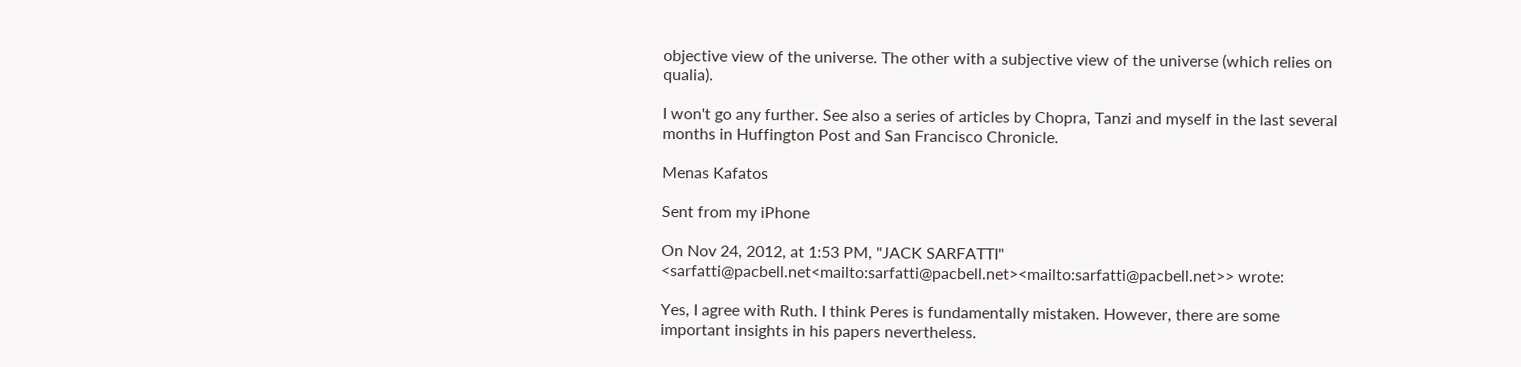objective view of the universe. The other with a subjective view of the universe (which relies on qualia).

I won't go any further. See also a series of articles by Chopra, Tanzi and myself in the last several months in Huffington Post and San Francisco Chronicle.

Menas Kafatos

Sent from my iPhone

On Nov 24, 2012, at 1:53 PM, "JACK SARFATTI" <sarfatti@pacbell.net<mailto:sarfatti@pacbell.net><mailto:sarfatti@pacbell.net>> wrote:

Yes, I agree with Ruth. I think Peres is fundamentally mistaken. However, there are some important insights in his papers nevertheless.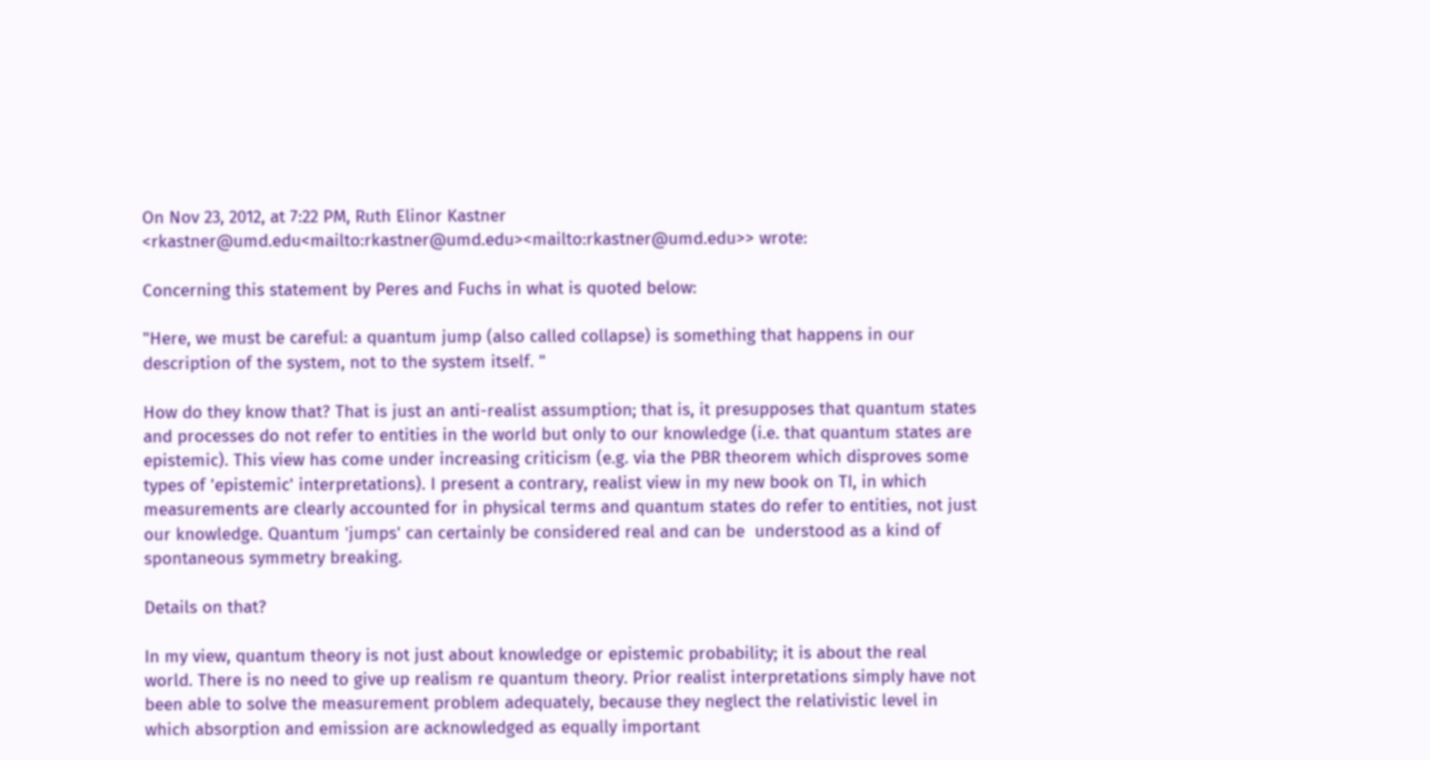On Nov 23, 2012, at 7:22 PM, Ruth Elinor Kastner <rkastner@umd.edu<mailto:rkastner@umd.edu><mailto:rkastner@umd.edu>> wrote:

Concerning this statement by Peres and Fuchs in what is quoted below:

"Here, we must be careful: a quantum jump (also called collapse) is something that happens in our description of the system, not to the system itself. "

How do they know that? That is just an anti-realist assumption; that is, it presupposes that quantum states and processes do not refer to entities in the world but only to our knowledge (i.e. that quantum states are epistemic). This view has come under increasing criticism (e.g. via the PBR theorem which disproves some types of 'epistemic' interpretations). I present a contrary, realist view in my new book on TI, in which measurements are clearly accounted for in physical terms and quantum states do refer to entities, not just our knowledge. Quantum 'jumps' can certainly be considered real and can be  understood as a kind of spontaneous symmetry breaking.

Details on that?

In my view, quantum theory is not just about knowledge or epistemic probability; it is about the real world. There is no need to give up realism re quantum theory. Prior realist interpretations simply have not been able to solve the measurement problem adequately, because they neglect the relativistic level in which absorption and emission are acknowledged as equally important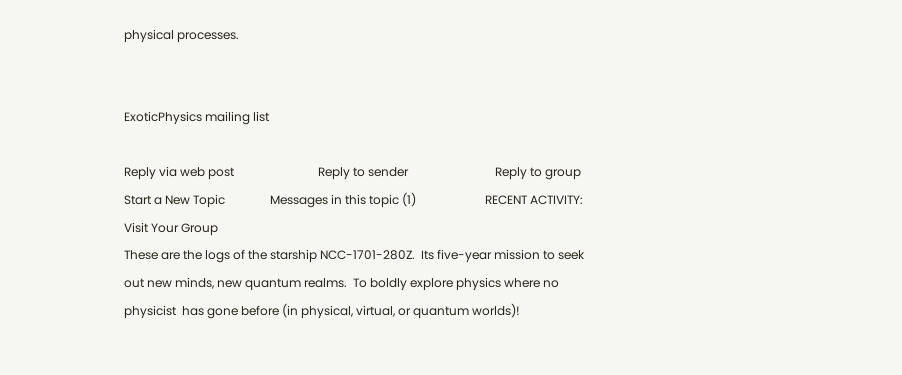physical processes.


ExoticPhysics mailing list

Reply via web post                            Reply to sender                             Reply to group                            Start a New Topic               Messages in this topic (1)                       RECENT ACTIVITY:
Visit Your Group
These are the logs of the starship NCC-1701-280Z.  Its five-year mission to seek out new minds, new quantum realms.  To boldly explore physics where no physicist  has gone before (in physical, virtual, or quantum worlds)!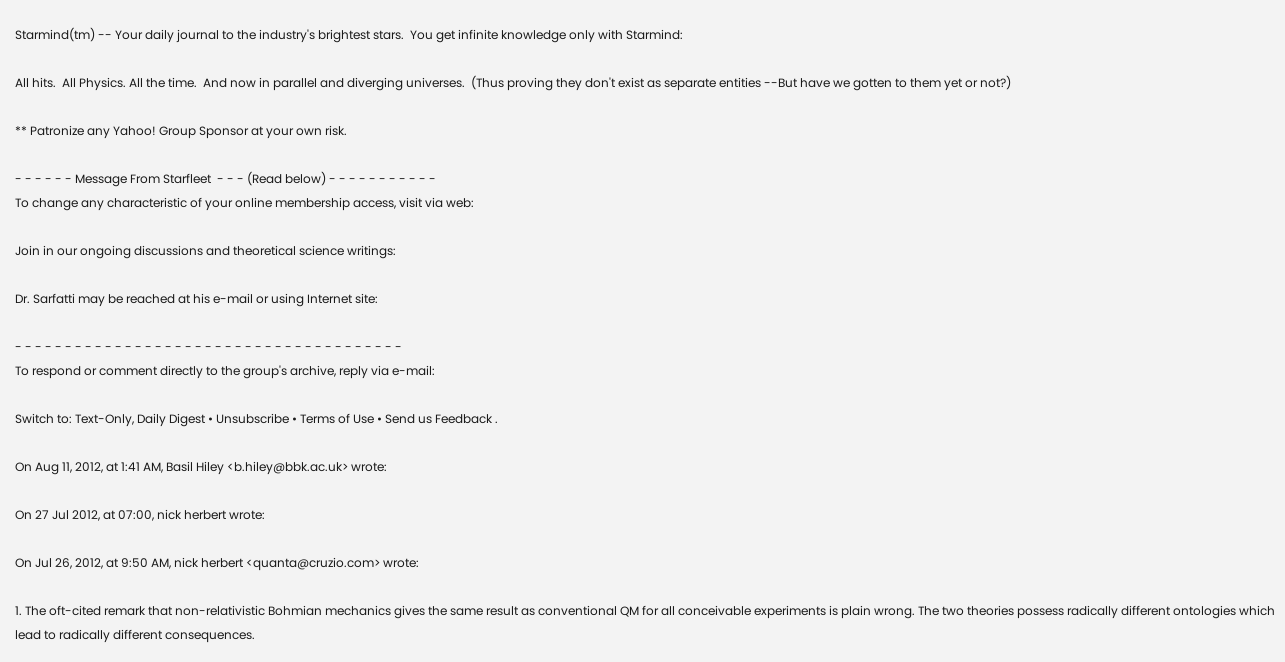Starmind(tm) -- Your daily journal to the industry's brightest stars.  You get infinite knowledge only with Starmind:

All hits.  All Physics. All the time.  And now in parallel and diverging universes.  (Thus proving they don't exist as separate entities --But have we gotten to them yet or not?)

** Patronize any Yahoo! Group Sponsor at your own risk.

- - - - - - Message From Starfleet  - - - (Read below) - - - - - - - - - - -
To change any characteristic of your online membership access, visit via web:

Join in our ongoing discussions and theoretical science writings:

Dr. Sarfatti may be reached at his e-mail or using Internet site:

- - - - - - - - - - - - - - - - - - - - - - - - - - - - - - - - - - - - - - -
To respond or comment directly to the group's archive, reply via e-mail:

Switch to: Text-Only, Daily Digest • Unsubscribe • Terms of Use • Send us Feedback .

On Aug 11, 2012, at 1:41 AM, Basil Hiley <b.hiley@bbk.ac.uk> wrote:

On 27 Jul 2012, at 07:00, nick herbert wrote:

On Jul 26, 2012, at 9:50 AM, nick herbert <quanta@cruzio.com> wrote:

1. The oft-cited remark that non-relativistic Bohmian mechanics gives the same result as conventional QM for all conceivable experiments is plain wrong. The two theories possess radically different ontologies which lead to radically different consequences.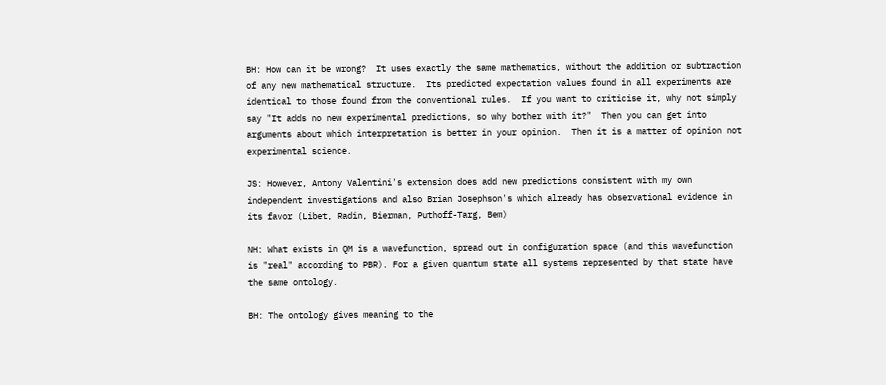BH: How can it be wrong?  It uses exactly the same mathematics, without the addition or subtraction of any new mathematical structure.  Its predicted expectation values found in all experiments are identical to those found from the conventional rules.  If you want to criticise it, why not simply say "It adds no new experimental predictions, so why bother with it?"  Then you can get into arguments about which interpretation is better in your opinion.  Then it is a matter of opinion not experimental science.

JS: However, Antony Valentini's extension does add new predictions consistent with my own independent investigations and also Brian Josephson's which already has observational evidence in its favor (Libet, Radin, Bierman, Puthoff-Targ, Bem)

NH: What exists in QM is a wavefunction, spread out in configuration space (and this wavefunction is "real" according to PBR). For a given quantum state all systems represented by that state have the same ontology.

BH: The ontology gives meaning to the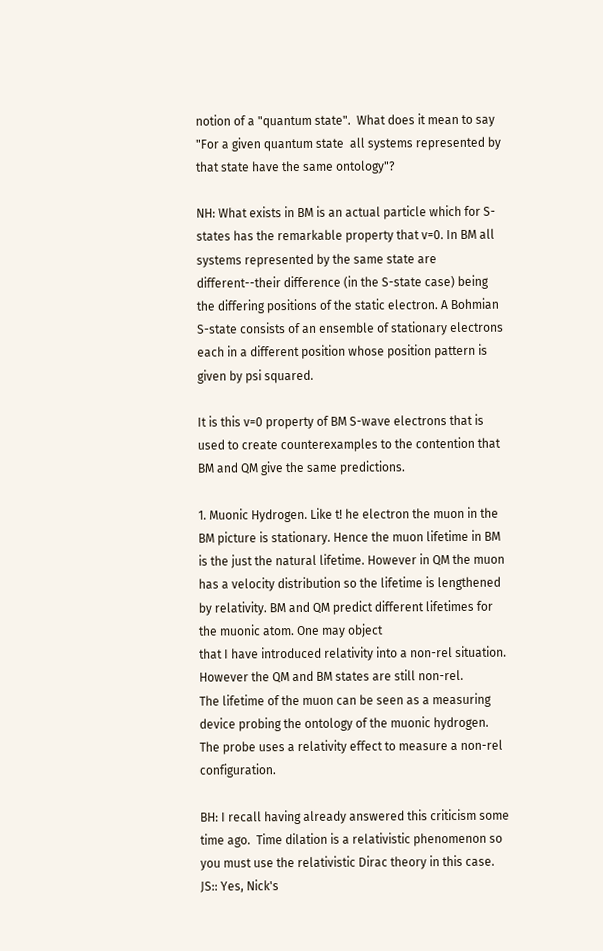notion of a "quantum state".  What does it mean to say "For a given quantum state  all systems represented by that state have the same ontology"?

NH: What exists in BM is an actual particle which for S-states has the remarkable property that v=0. In BM all systems represented by the same state are different--their difference (in the S-state case) being the differing positions of the static electron. A Bohmian S-state consists of an ensemble of stationary electrons each in a different position whose position pattern is given by psi squared.

It is this v=0 property of BM S-wave electrons that is used to create counterexamples to the contention that BM and QM give the same predictions.

1. Muonic Hydrogen. Like t! he electron the muon in the BM picture is stationary. Hence the muon lifetime in BM is the just the natural lifetime. However in QM the muon has a velocity distribution so the lifetime is lengthened by relativity. BM and QM predict different lifetimes for the muonic atom. One may object
that I have introduced relativity into a non-rel situation. However the QM and BM states are still non-rel.
The lifetime of the muon can be seen as a measuring device probing the ontology of the muonic hydrogen.
The probe uses a relativity effect to measure a non-rel configuration.

BH: I recall having already answered this criticism some time ago.  Time dilation is a relativistic phenomenon so you must use the relativistic Dirac theory in this case.
JS:: Yes, Nick's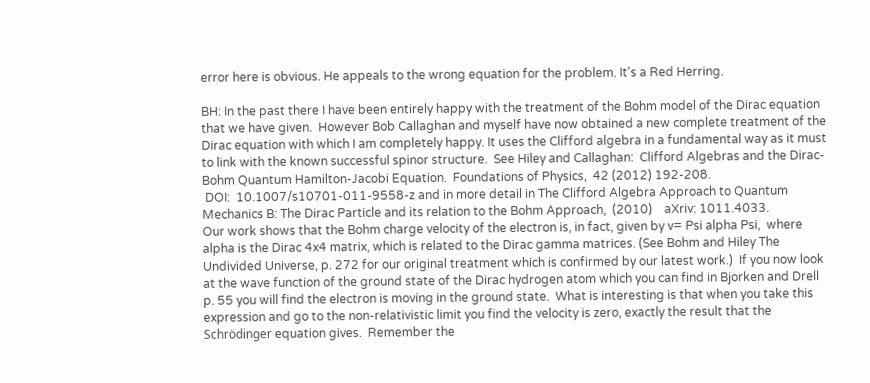error here is obvious. He appeals to the wrong equation for the problem. It's a Red Herring.

BH: In the past there I have been entirely happy with the treatment of the Bohm model of the Dirac equation that we have given.  However Bob Callaghan and myself have now obtained a new complete treatment of the Dirac equation with which I am completely happy. It uses the Clifford algebra in a fundamental way as it must to link with the known successful spinor structure.  See Hiley and Callaghan:  Clifford Algebras and the Dirac-Bohm Quantum Hamilton-Jacobi Equation.  Foundations of Physics,  42 (2012) 192-208.
 DOI:  10.1007/s10701-011-9558-z and in more detail in The Clifford Algebra Approach to Quantum Mechanics B: The Dirac Particle and its relation to the Bohm Approach,  (2010)    aXriv: 1011.4033.
Our work shows that the Bohm charge velocity of the electron is, in fact, given by v= Psi alpha Psi,  where alpha is the Dirac 4x4 matrix, which is related to the Dirac gamma matrices. (See Bohm and Hiley The Undivided Universe, p. 272 for our original treatment which is confirmed by our latest work.)  If you now look at the wave function of the ground state of the Dirac hydrogen atom which you can find in Bjorken and Drell p. 55 you will find the electron is moving in the ground state.  What is interesting is that when you take this expression and go to the non-relativistic limit you find the velocity is zero, exactly the result that the Schrödinger equation gives.  Remember the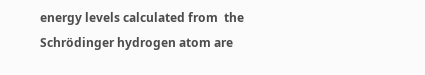energy levels calculated from  the Schrödinger hydrogen atom are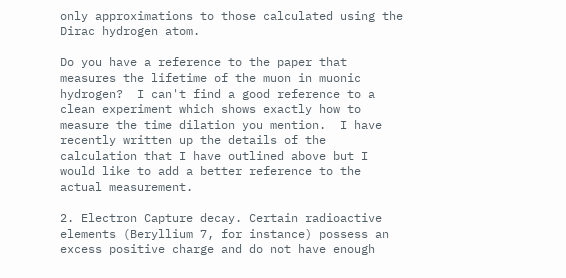only approximations to those calculated using the Dirac hydrogen atom.

Do you have a reference to the paper that measures the lifetime of the muon in muonic hydrogen?  I can't find a good reference to a clean experiment which shows exactly how to measure the time dilation you mention.  I have recently written up the details of the calculation that I have outlined above but I would like to add a better reference to the actual measurement.

2. Electron Capture decay. Certain radioactive elements (Beryllium 7, for instance) possess an excess positive charge and do not have enough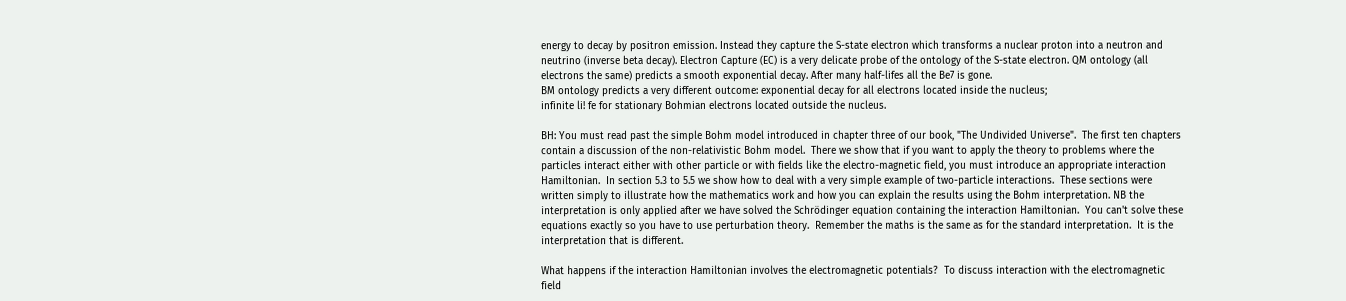energy to decay by positron emission. Instead they capture the S-state electron which transforms a nuclear proton into a neutron and neutrino (inverse beta decay). Electron Capture (EC) is a very delicate probe of the ontology of the S-state electron. QM ontology (all electrons the same) predicts a smooth exponential decay. After many half-lifes all the Be7 is gone.
BM ontology predicts a very different outcome: exponential decay for all electrons located inside the nucleus;
infinite li! fe for stationary Bohmian electrons located outside the nucleus.

BH: You must read past the simple Bohm model introduced in chapter three of our book, "The Undivided Universe".  The first ten chapters contain a discussion of the non-relativistic Bohm model.  There we show that if you want to apply the theory to problems where the particles interact either with other particle or with fields like the electro-magnetic field, you must introduce an appropriate interaction Hamiltonian.  In section 5.3 to 5.5 we show how to deal with a very simple example of two-particle interactions.  These sections were written simply to illustrate how the mathematics work and how you can explain the results using the Bohm interpretation. NB the interpretation is only applied after we have solved the Schrödinger equation containing the interaction Hamiltonian.  You can't solve these equations exactly so you have to use perturbation theory.  Remember the maths is the same as for the standard interpretation.  It is the interpretation that is different.

What happens if the interaction Hamiltonian involves the electromagnetic potentials?  To discuss interaction with the electromagnetic field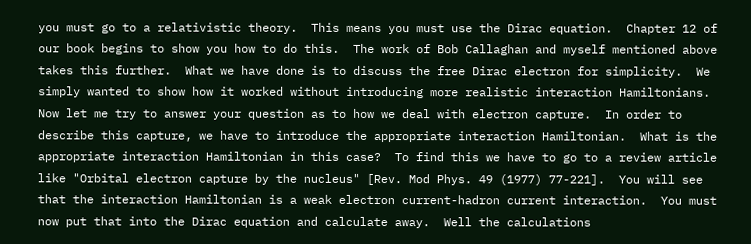you must go to a relativistic theory.  This means you must use the Dirac equation.  Chapter 12 of our book begins to show you how to do this.  The work of Bob Callaghan and myself mentioned above takes this further.  What we have done is to discuss the free Dirac electron for simplicity.  We simply wanted to show how it worked without introducing more realistic interaction Hamiltonians.
Now let me try to answer your question as to how we deal with electron capture.  In order to describe this capture, we have to introduce the appropriate interaction Hamiltonian.  What is the appropriate interaction Hamiltonian in this case?  To find this we have to go to a review article like "Orbital electron capture by the nucleus" [Rev. Mod Phys. 49 (1977) 77-221].  You will see that the interaction Hamiltonian is a weak electron current-hadron current interaction.  You must now put that into the Dirac equation and calculate away.  Well the calculations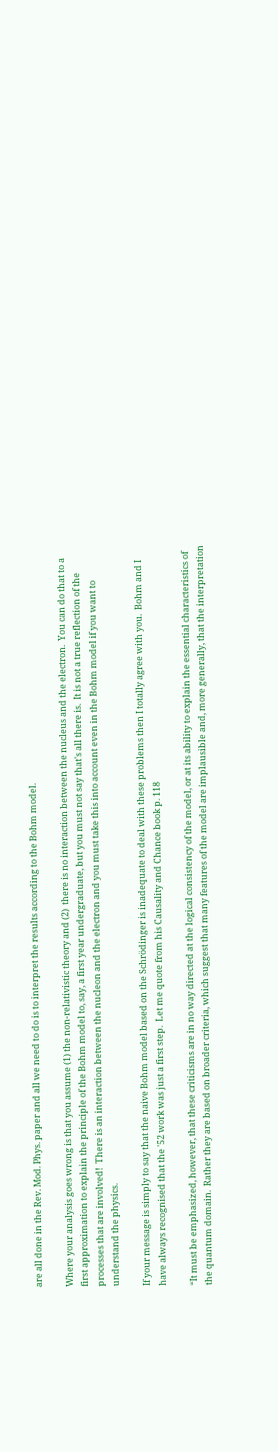are all done in the Rev. Mod. Phys. paper and all we need to do is to interpret the results according to the Bohm model.

Where your analysis goes wrong is that you assume (1) the non-relativistic theory and (2)  there is no interaction between the nucleus and the electron.  You can do that to a first approximation to explain the principle of the Bohm model to, say, a first year undergraduate, but you must not say that's all there is.  It is not a true reflection of the processes that are involved!  There is an interaction between the nucleon and the electron and you must take this into account even in the Bohm model if you want to understand the physics.

If your message is simply to say that the naive Bohm model based on the Schrödinger is inadequate to deal with these problems then I totally agree with you.  Bohm and I have always recognised that the '52 work was just a first step.  Let me quote from his Causality and Chance book p. 118

“It must be emphasized, however, that these criticisms are in no way directed at the logical consistency of the model, or at its ability to explain the essential characteristics of the quantum domain.  Rather they are based on broader criteria, which suggest that many features of the model are implausible and, more generally, that the interpretation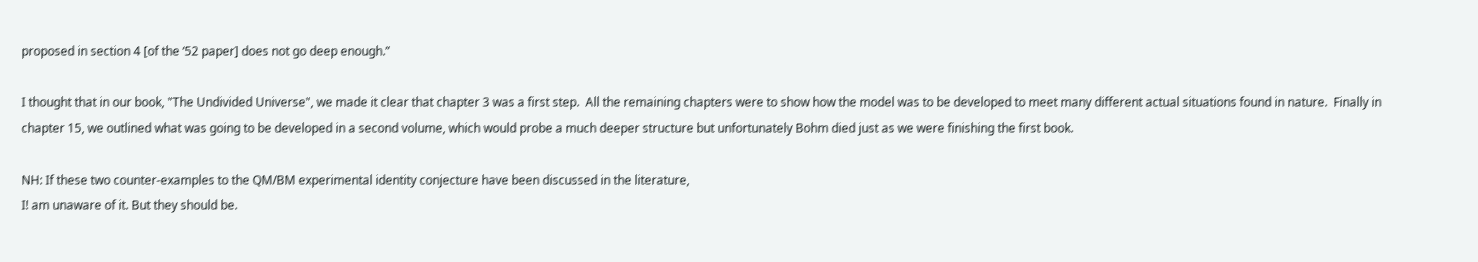proposed in section 4 [of the ‘52 paper] does not go deep enough.”

I thought that in our book, "The Undivided Universe", we made it clear that chapter 3 was a first step.  All the remaining chapters were to show how the model was to be developed to meet many different actual situations found in nature.  Finally in chapter 15, we outlined what was going to be developed in a second volume, which would probe a much deeper structure but unfortunately Bohm died just as we were finishing the first book.

NH: If these two counter-examples to the QM/BM experimental identity conjecture have been discussed in the literature,
I! am unaware of it. But they should be.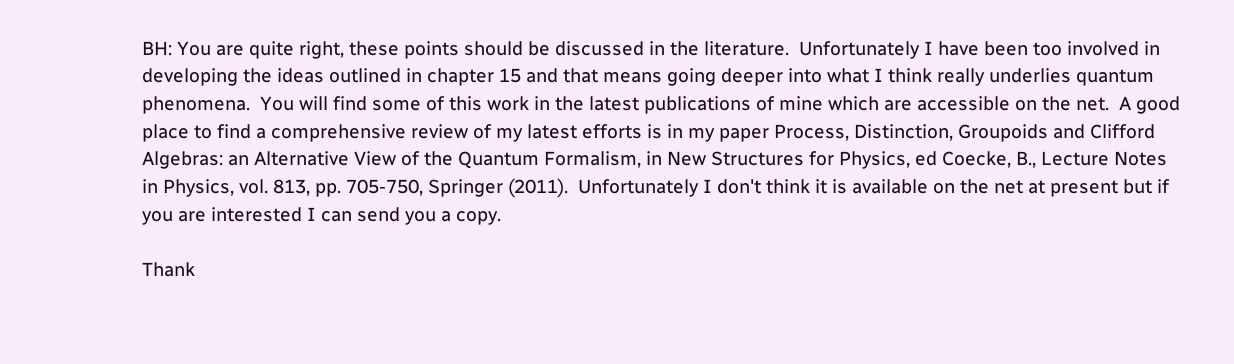BH: You are quite right, these points should be discussed in the literature.  Unfortunately I have been too involved in developing the ideas outlined in chapter 15 and that means going deeper into what I think really underlies quantum phenomena.  You will find some of this work in the latest publications of mine which are accessible on the net.  A good place to find a comprehensive review of my latest efforts is in my paper Process, Distinction, Groupoids and Clifford Algebras: an Alternative View of the Quantum Formalism, in New Structures for Physics, ed Coecke, B., Lecture Notes in Physics, vol. 813, pp. 705-750, Springer (2011).  Unfortunately I don't think it is available on the net at present but if you are interested I can send you a copy.

Thank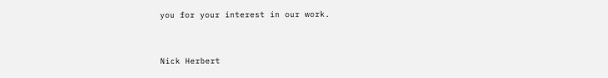you for your interest in our work.


Nick Herbert